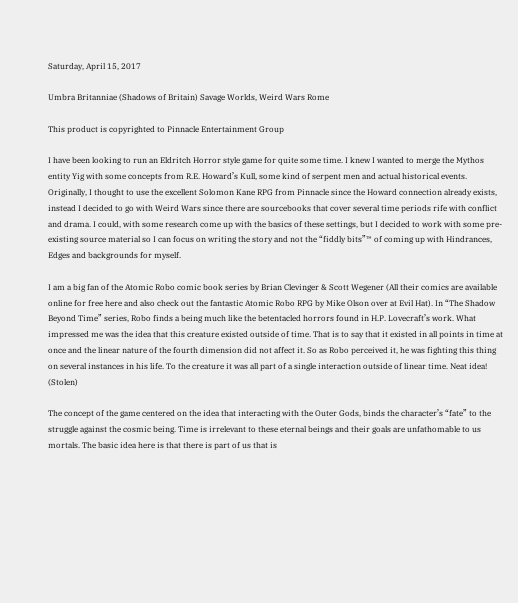Saturday, April 15, 2017

Umbra Britanniae (Shadows of Britain) Savage Worlds, Weird Wars Rome

This product is copyrighted to Pinnacle Entertainment Group

I have been looking to run an Eldritch Horror style game for quite some time. I knew I wanted to merge the Mythos entity Yig with some concepts from R.E. Howard’s Kull, some kind of serpent men and actual historical events. Originally, I thought to use the excellent Solomon Kane RPG from Pinnacle since the Howard connection already exists, instead I decided to go with Weird Wars since there are sourcebooks that cover several time periods rife with conflict and drama. I could, with some research come up with the basics of these settings, but I decided to work with some pre-existing source material so I can focus on writing the story and not the “fiddly bits”™ of coming up with Hindrances, Edges and backgrounds for myself.

I am a big fan of the Atomic Robo comic book series by Brian Clevinger & Scott Wegener (All their comics are available online for free here and also check out the fantastic Atomic Robo RPG by Mike Olson over at Evil Hat). In “The Shadow Beyond Time” series, Robo finds a being much like the betentacled horrors found in H.P. Lovecraft’s work. What impressed me was the idea that this creature existed outside of time. That is to say that it existed in all points in time at once and the linear nature of the fourth dimension did not affect it. So as Robo perceived it, he was fighting this thing on several instances in his life. To the creature it was all part of a single interaction outside of linear time. Neat idea! (Stolen)

The concept of the game centered on the idea that interacting with the Outer Gods, binds the character’s “fate” to the struggle against the cosmic being. Time is irrelevant to these eternal beings and their goals are unfathomable to us mortals. The basic idea here is that there is part of us that is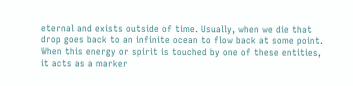eternal and exists outside of time. Usually, when we die that drop goes back to an infinite ocean to flow back at some point. When this energy or spirit is touched by one of these entities, it acts as a marker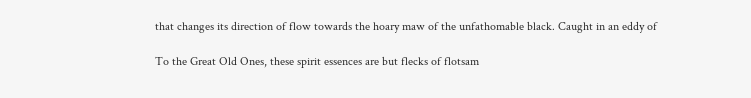that changes its direction of flow towards the hoary maw of the unfathomable black. Caught in an eddy of

To the Great Old Ones, these spirit essences are but flecks of flotsam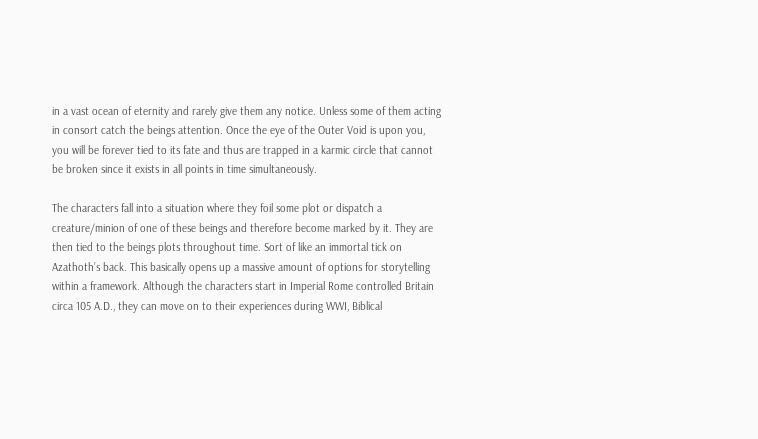in a vast ocean of eternity and rarely give them any notice. Unless some of them acting in consort catch the beings attention. Once the eye of the Outer Void is upon you, you will be forever tied to its fate and thus are trapped in a karmic circle that cannot be broken since it exists in all points in time simultaneously.

The characters fall into a situation where they foil some plot or dispatch a creature/minion of one of these beings and therefore become marked by it. They are then tied to the beings plots throughout time. Sort of like an immortal tick on Azathoth’s back. This basically opens up a massive amount of options for storytelling within a framework. Although the characters start in Imperial Rome controlled Britain circa 105 A.D., they can move on to their experiences during WWI, Biblical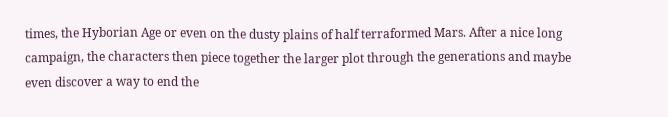times, the Hyborian Age or even on the dusty plains of half terraformed Mars. After a nice long campaign, the characters then piece together the larger plot through the generations and maybe even discover a way to end the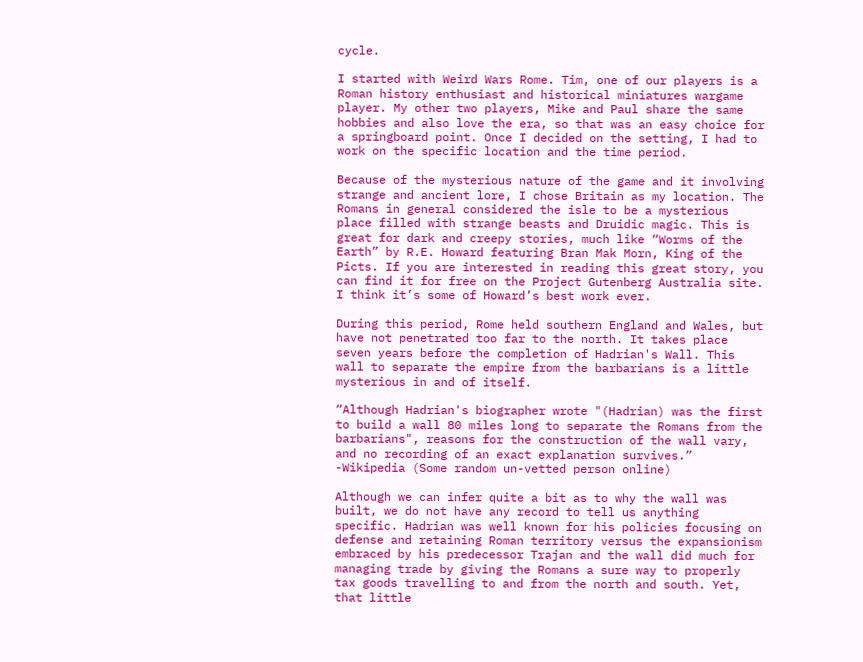cycle.

I started with Weird Wars Rome. Tim, one of our players is a Roman history enthusiast and historical miniatures wargame player. My other two players, Mike and Paul share the same hobbies and also love the era, so that was an easy choice for a springboard point. Once I decided on the setting, I had to work on the specific location and the time period.

Because of the mysterious nature of the game and it involving strange and ancient lore, I chose Britain as my location. The Romans in general considered the isle to be a mysterious place filled with strange beasts and Druidic magic. This is great for dark and creepy stories, much like “Worms of the Earth” by R.E. Howard featuring Bran Mak Morn, King of the Picts. If you are interested in reading this great story, you can find it for free on the Project Gutenberg Australia site. I think it’s some of Howard’s best work ever.

During this period, Rome held southern England and Wales, but have not penetrated too far to the north. It takes place seven years before the completion of Hadrian's Wall. This wall to separate the empire from the barbarians is a little mysterious in and of itself.

“Although Hadrian's biographer wrote "(Hadrian) was the first to build a wall 80 miles long to separate the Romans from the barbarians", reasons for the construction of the wall vary, and no recording of an exact explanation survives.”
-Wikipedia (Some random un-vetted person online)

Although we can infer quite a bit as to why the wall was built, we do not have any record to tell us anything specific. Hadrian was well known for his policies focusing on defense and retaining Roman territory versus the expansionism embraced by his predecessor Trajan and the wall did much for managing trade by giving the Romans a sure way to properly tax goods travelling to and from the north and south. Yet, that little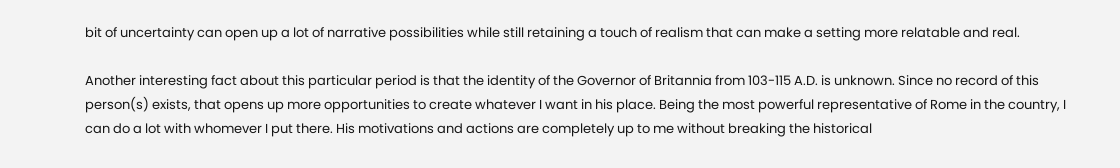bit of uncertainty can open up a lot of narrative possibilities while still retaining a touch of realism that can make a setting more relatable and real.

Another interesting fact about this particular period is that the identity of the Governor of Britannia from 103-115 A.D. is unknown. Since no record of this person(s) exists, that opens up more opportunities to create whatever I want in his place. Being the most powerful representative of Rome in the country, I can do a lot with whomever I put there. His motivations and actions are completely up to me without breaking the historical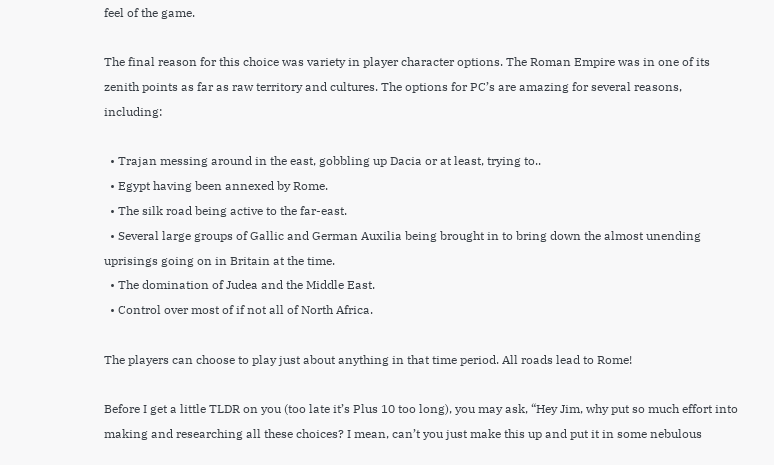feel of the game.

The final reason for this choice was variety in player character options. The Roman Empire was in one of its zenith points as far as raw territory and cultures. The options for PC’s are amazing for several reasons, including:

  • Trajan messing around in the east, gobbling up Dacia or at least, trying to..
  • Egypt having been annexed by Rome.
  • The silk road being active to the far-east.
  • Several large groups of Gallic and German Auxilia being brought in to bring down the almost unending uprisings going on in Britain at the time.
  • The domination of Judea and the Middle East.
  • Control over most of if not all of North Africa.

The players can choose to play just about anything in that time period. All roads lead to Rome!

Before I get a little TLDR on you (too late it’s Plus 10 too long), you may ask, “Hey Jim, why put so much effort into making and researching all these choices? I mean, can’t you just make this up and put it in some nebulous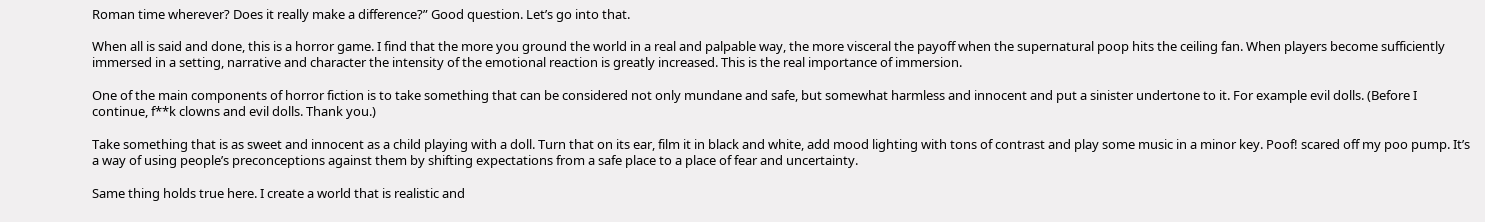Roman time wherever? Does it really make a difference?” Good question. Let’s go into that.

When all is said and done, this is a horror game. I find that the more you ground the world in a real and palpable way, the more visceral the payoff when the supernatural poop hits the ceiling fan. When players become sufficiently immersed in a setting, narrative and character the intensity of the emotional reaction is greatly increased. This is the real importance of immersion.

One of the main components of horror fiction is to take something that can be considered not only mundane and safe, but somewhat harmless and innocent and put a sinister undertone to it. For example evil dolls. (Before I continue, f**k clowns and evil dolls. Thank you.)

Take something that is as sweet and innocent as a child playing with a doll. Turn that on its ear, film it in black and white, add mood lighting with tons of contrast and play some music in a minor key. Poof! scared off my poo pump. It’s a way of using people’s preconceptions against them by shifting expectations from a safe place to a place of fear and uncertainty.

Same thing holds true here. I create a world that is realistic and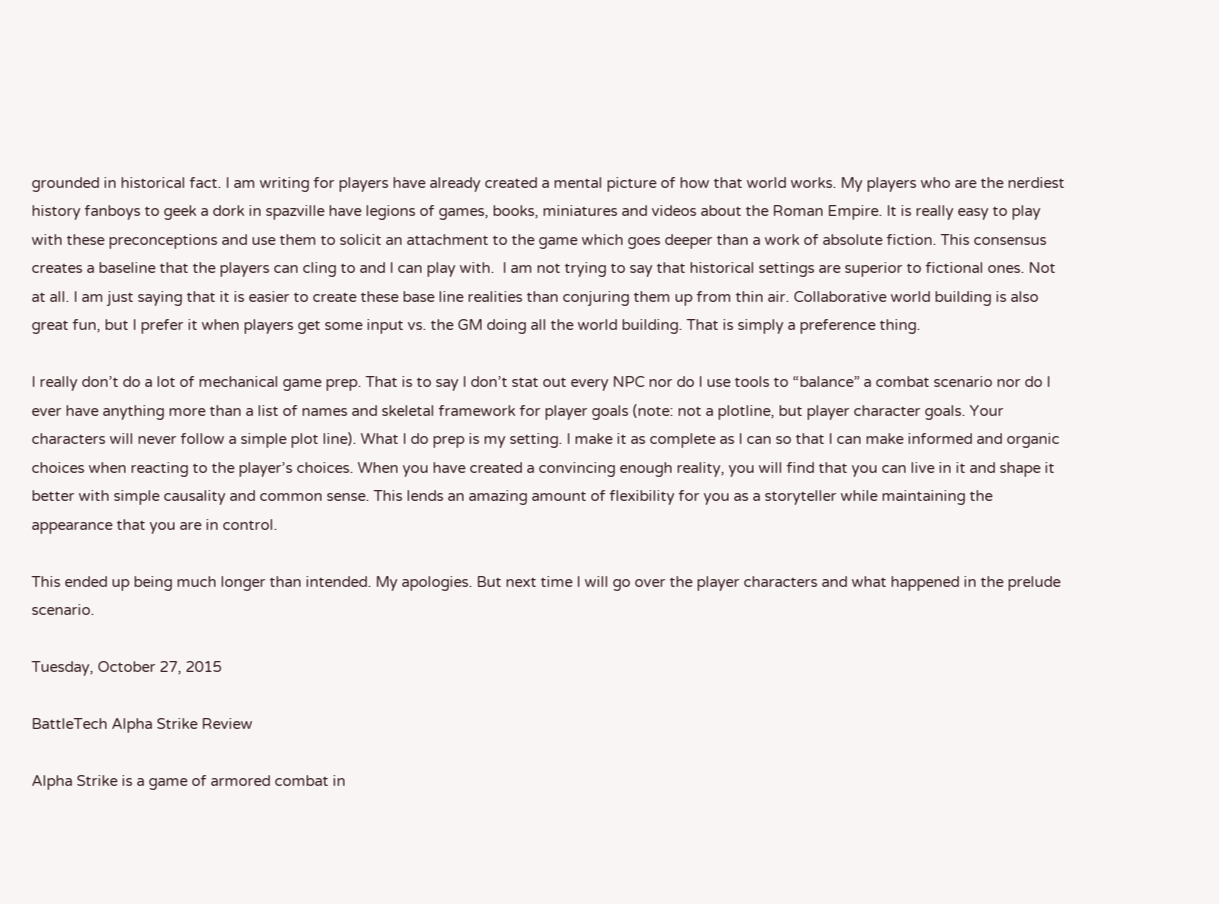grounded in historical fact. I am writing for players have already created a mental picture of how that world works. My players who are the nerdiest history fanboys to geek a dork in spazville have legions of games, books, miniatures and videos about the Roman Empire. It is really easy to play with these preconceptions and use them to solicit an attachment to the game which goes deeper than a work of absolute fiction. This consensus creates a baseline that the players can cling to and I can play with.  I am not trying to say that historical settings are superior to fictional ones. Not at all. I am just saying that it is easier to create these base line realities than conjuring them up from thin air. Collaborative world building is also great fun, but I prefer it when players get some input vs. the GM doing all the world building. That is simply a preference thing.

I really don’t do a lot of mechanical game prep. That is to say I don’t stat out every NPC nor do I use tools to “balance” a combat scenario nor do I ever have anything more than a list of names and skeletal framework for player goals (note: not a plotline, but player character goals. Your characters will never follow a simple plot line). What I do prep is my setting. I make it as complete as I can so that I can make informed and organic choices when reacting to the player’s choices. When you have created a convincing enough reality, you will find that you can live in it and shape it better with simple causality and common sense. This lends an amazing amount of flexibility for you as a storyteller while maintaining the appearance that you are in control.

This ended up being much longer than intended. My apologies. But next time I will go over the player characters and what happened in the prelude scenario.

Tuesday, October 27, 2015

BattleTech Alpha Strike Review

Alpha Strike is a game of armored combat in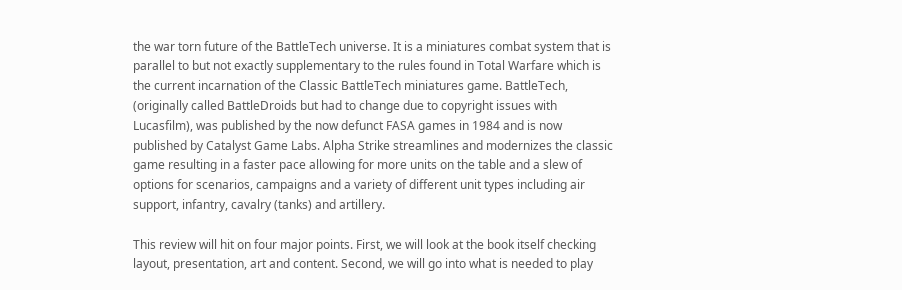the war torn future of the BattleTech universe. It is a miniatures combat system that is parallel to but not exactly supplementary to the rules found in Total Warfare which is the current incarnation of the Classic BattleTech miniatures game. BattleTech, (originally called BattleDroids but had to change due to copyright issues with Lucasfilm), was published by the now defunct FASA games in 1984 and is now published by Catalyst Game Labs. Alpha Strike streamlines and modernizes the classic game resulting in a faster pace allowing for more units on the table and a slew of options for scenarios, campaigns and a variety of different unit types including air support, infantry, cavalry (tanks) and artillery.

This review will hit on four major points. First, we will look at the book itself checking layout, presentation, art and content. Second, we will go into what is needed to play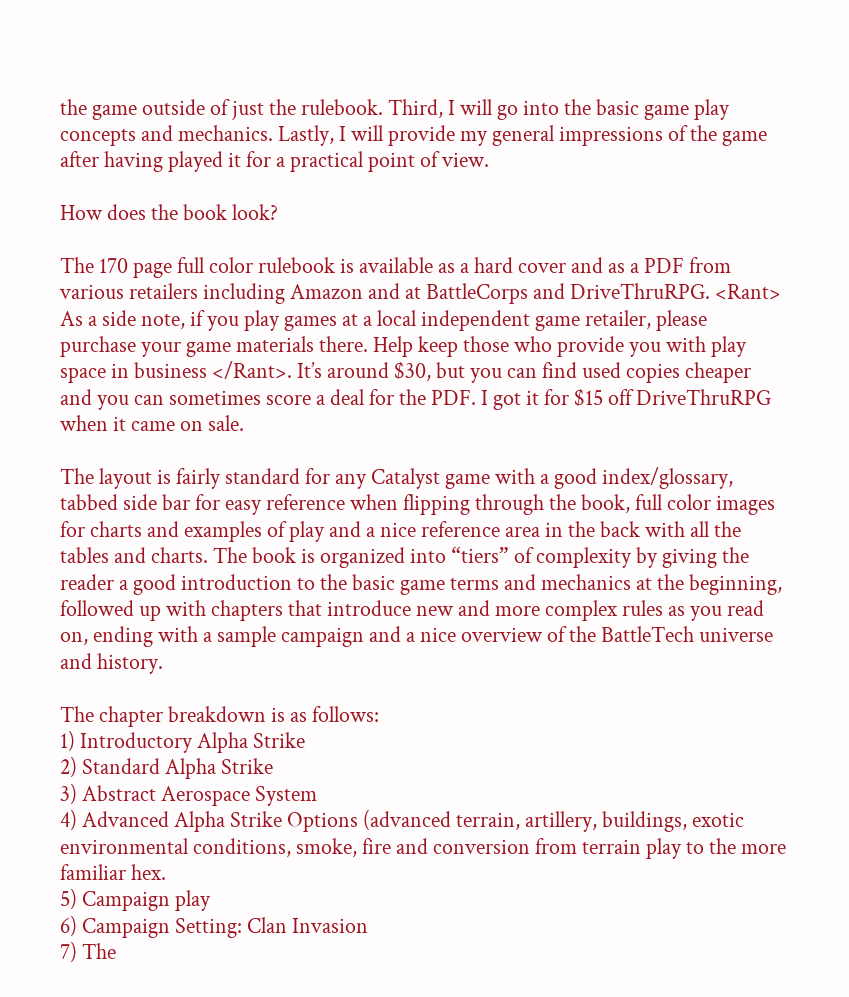the game outside of just the rulebook. Third, I will go into the basic game play concepts and mechanics. Lastly, I will provide my general impressions of the game after having played it for a practical point of view.

How does the book look?

The 170 page full color rulebook is available as a hard cover and as a PDF from various retailers including Amazon and at BattleCorps and DriveThruRPG. <Rant> As a side note, if you play games at a local independent game retailer, please purchase your game materials there. Help keep those who provide you with play space in business </Rant>. It’s around $30, but you can find used copies cheaper and you can sometimes score a deal for the PDF. I got it for $15 off DriveThruRPG when it came on sale.

The layout is fairly standard for any Catalyst game with a good index/glossary, tabbed side bar for easy reference when flipping through the book, full color images for charts and examples of play and a nice reference area in the back with all the tables and charts. The book is organized into “tiers” of complexity by giving the reader a good introduction to the basic game terms and mechanics at the beginning, followed up with chapters that introduce new and more complex rules as you read on, ending with a sample campaign and a nice overview of the BattleTech universe and history.

The chapter breakdown is as follows:
1) Introductory Alpha Strike
2) Standard Alpha Strike
3) Abstract Aerospace System
4) Advanced Alpha Strike Options (advanced terrain, artillery, buildings, exotic environmental conditions, smoke, fire and conversion from terrain play to the more familiar hex.
5) Campaign play
6) Campaign Setting: Clan Invasion
7) The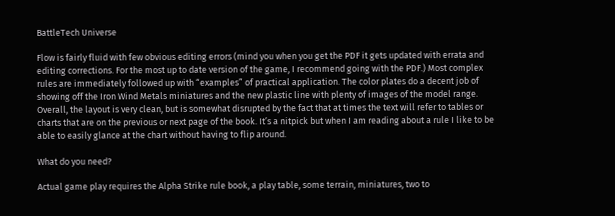BattleTech Universe

Flow is fairly fluid with few obvious editing errors (mind you when you get the PDF it gets updated with errata and editing corrections. For the most up to date version of the game, I recommend going with the PDF.) Most complex rules are immediately followed up with “examples” of practical application. The color plates do a decent job of showing off the Iron Wind Metals miniatures and the new plastic line with plenty of images of the model range. Overall, the layout is very clean, but is somewhat disrupted by the fact that at times the text will refer to tables or charts that are on the previous or next page of the book. It’s a nitpick but when I am reading about a rule I like to be able to easily glance at the chart without having to flip around.

What do you need?

Actual game play requires the Alpha Strike rule book, a play table, some terrain, miniatures, two to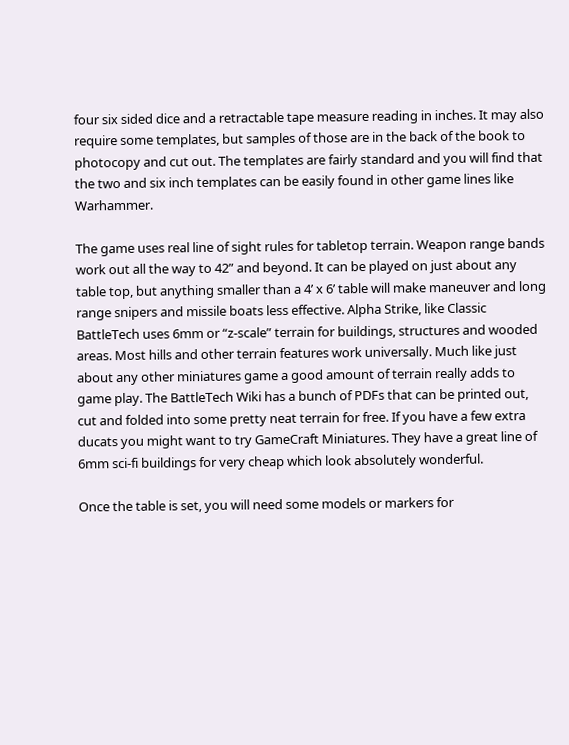four six sided dice and a retractable tape measure reading in inches. It may also require some templates, but samples of those are in the back of the book to photocopy and cut out. The templates are fairly standard and you will find that the two and six inch templates can be easily found in other game lines like Warhammer.

The game uses real line of sight rules for tabletop terrain. Weapon range bands work out all the way to 42” and beyond. It can be played on just about any table top, but anything smaller than a 4’ x 6’ table will make maneuver and long range snipers and missile boats less effective. Alpha Strike, like Classic BattleTech uses 6mm or “z-scale” terrain for buildings, structures and wooded areas. Most hills and other terrain features work universally. Much like just about any other miniatures game a good amount of terrain really adds to game play. The BattleTech Wiki has a bunch of PDFs that can be printed out, cut and folded into some pretty neat terrain for free. If you have a few extra ducats you might want to try GameCraft Miniatures. They have a great line of 6mm sci-fi buildings for very cheap which look absolutely wonderful.

Once the table is set, you will need some models or markers for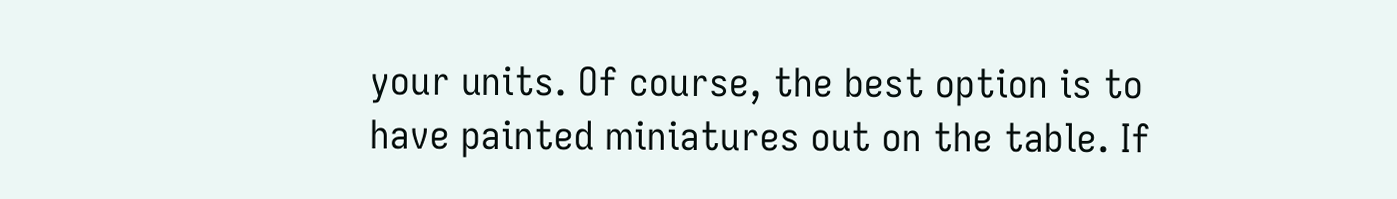your units. Of course, the best option is to have painted miniatures out on the table. If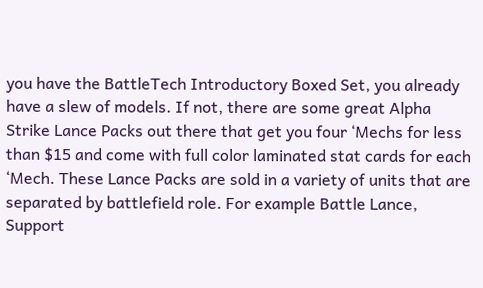you have the BattleTech Introductory Boxed Set, you already have a slew of models. If not, there are some great Alpha Strike Lance Packs out there that get you four ‘Mechs for less than $15 and come with full color laminated stat cards for each ‘Mech. These Lance Packs are sold in a variety of units that are separated by battlefield role. For example Battle Lance, Support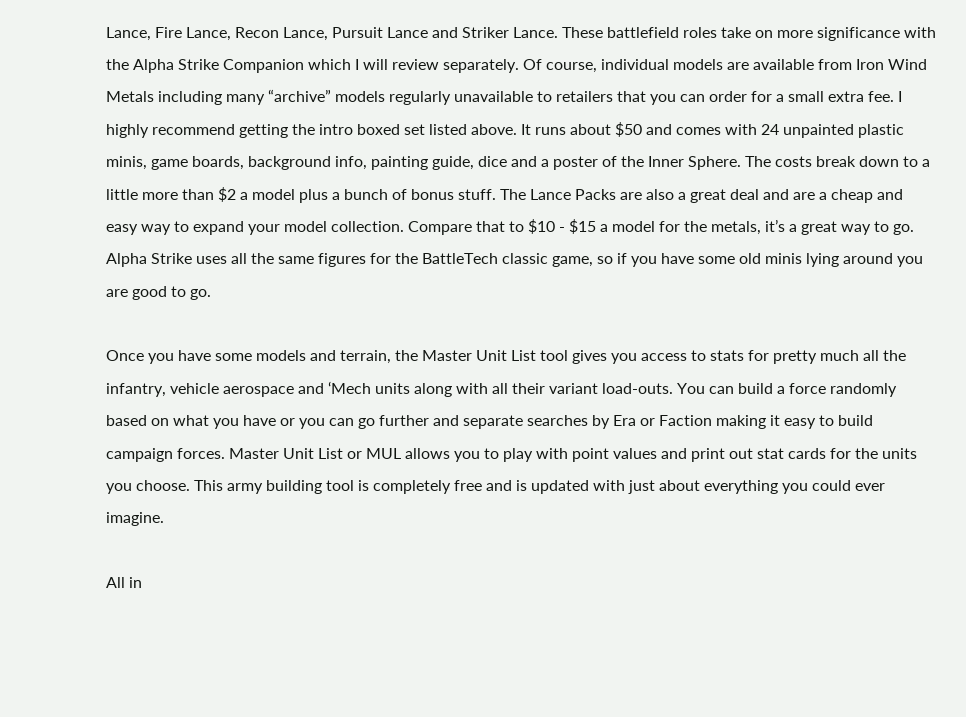Lance, Fire Lance, Recon Lance, Pursuit Lance and Striker Lance. These battlefield roles take on more significance with the Alpha Strike Companion which I will review separately. Of course, individual models are available from Iron Wind Metals including many “archive” models regularly unavailable to retailers that you can order for a small extra fee. I highly recommend getting the intro boxed set listed above. It runs about $50 and comes with 24 unpainted plastic minis, game boards, background info, painting guide, dice and a poster of the Inner Sphere. The costs break down to a little more than $2 a model plus a bunch of bonus stuff. The Lance Packs are also a great deal and are a cheap and easy way to expand your model collection. Compare that to $10 - $15 a model for the metals, it’s a great way to go. Alpha Strike uses all the same figures for the BattleTech classic game, so if you have some old minis lying around you are good to go.

Once you have some models and terrain, the Master Unit List tool gives you access to stats for pretty much all the infantry, vehicle aerospace and ‘Mech units along with all their variant load-outs. You can build a force randomly based on what you have or you can go further and separate searches by Era or Faction making it easy to build campaign forces. Master Unit List or MUL allows you to play with point values and print out stat cards for the units you choose. This army building tool is completely free and is updated with just about everything you could ever imagine.

All in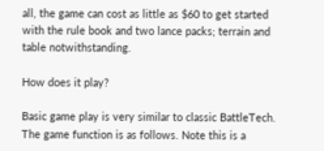all, the game can cost as little as $60 to get started with the rule book and two lance packs; terrain and table notwithstanding.

How does it play?

Basic game play is very similar to classic BattleTech. The game function is as follows. Note this is a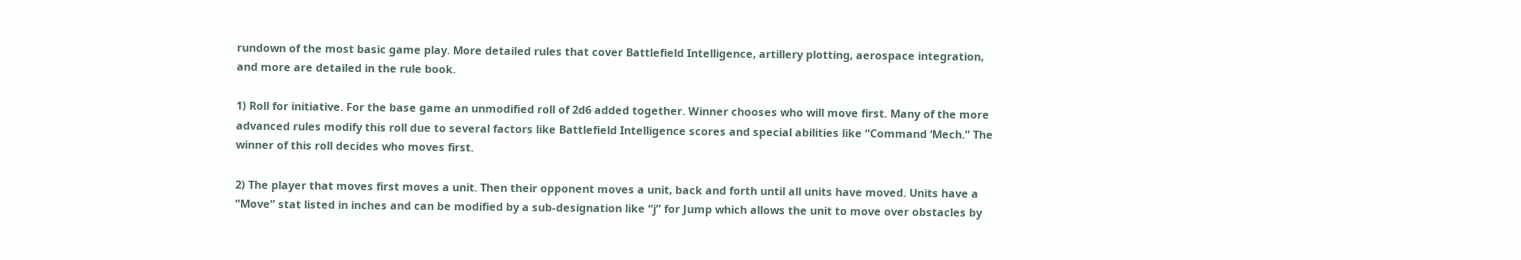rundown of the most basic game play. More detailed rules that cover Battlefield Intelligence, artillery plotting, aerospace integration, and more are detailed in the rule book.

1) Roll for initiative. For the base game an unmodified roll of 2d6 added together. Winner chooses who will move first. Many of the more advanced rules modify this roll due to several factors like Battlefield Intelligence scores and special abilities like “Command ‘Mech.” The winner of this roll decides who moves first.

2) The player that moves first moves a unit. Then their opponent moves a unit, back and forth until all units have moved. Units have a “Move” stat listed in inches and can be modified by a sub-designation like “j” for Jump which allows the unit to move over obstacles by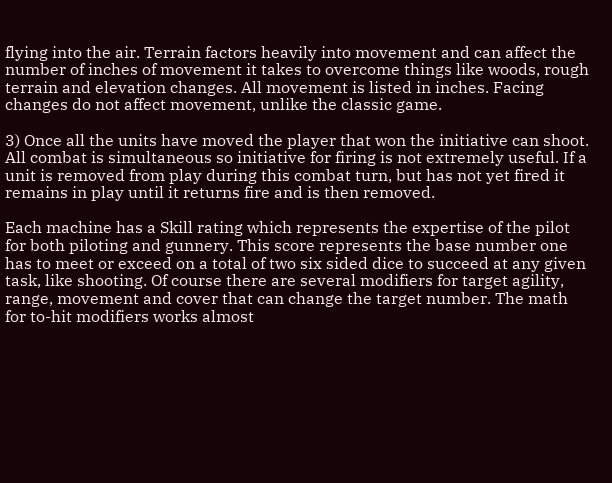flying into the air. Terrain factors heavily into movement and can affect the number of inches of movement it takes to overcome things like woods, rough terrain and elevation changes. All movement is listed in inches. Facing changes do not affect movement, unlike the classic game.

3) Once all the units have moved the player that won the initiative can shoot. All combat is simultaneous so initiative for firing is not extremely useful. If a unit is removed from play during this combat turn, but has not yet fired it remains in play until it returns fire and is then removed.

Each machine has a Skill rating which represents the expertise of the pilot for both piloting and gunnery. This score represents the base number one has to meet or exceed on a total of two six sided dice to succeed at any given task, like shooting. Of course there are several modifiers for target agility, range, movement and cover that can change the target number. The math for to-hit modifiers works almost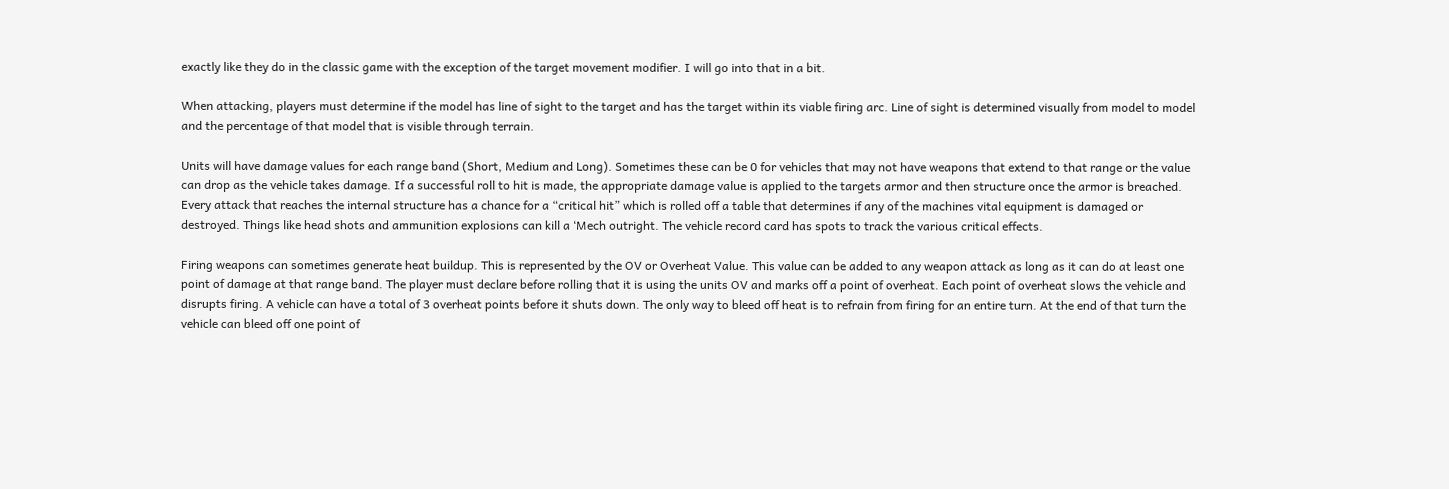exactly like they do in the classic game with the exception of the target movement modifier. I will go into that in a bit.

When attacking, players must determine if the model has line of sight to the target and has the target within its viable firing arc. Line of sight is determined visually from model to model and the percentage of that model that is visible through terrain.

Units will have damage values for each range band (Short, Medium and Long). Sometimes these can be 0 for vehicles that may not have weapons that extend to that range or the value can drop as the vehicle takes damage. If a successful roll to hit is made, the appropriate damage value is applied to the targets armor and then structure once the armor is breached. Every attack that reaches the internal structure has a chance for a “critical hit” which is rolled off a table that determines if any of the machines vital equipment is damaged or destroyed. Things like head shots and ammunition explosions can kill a ‘Mech outright. The vehicle record card has spots to track the various critical effects.

Firing weapons can sometimes generate heat buildup. This is represented by the OV or Overheat Value. This value can be added to any weapon attack as long as it can do at least one point of damage at that range band. The player must declare before rolling that it is using the units OV and marks off a point of overheat. Each point of overheat slows the vehicle and disrupts firing. A vehicle can have a total of 3 overheat points before it shuts down. The only way to bleed off heat is to refrain from firing for an entire turn. At the end of that turn the vehicle can bleed off one point of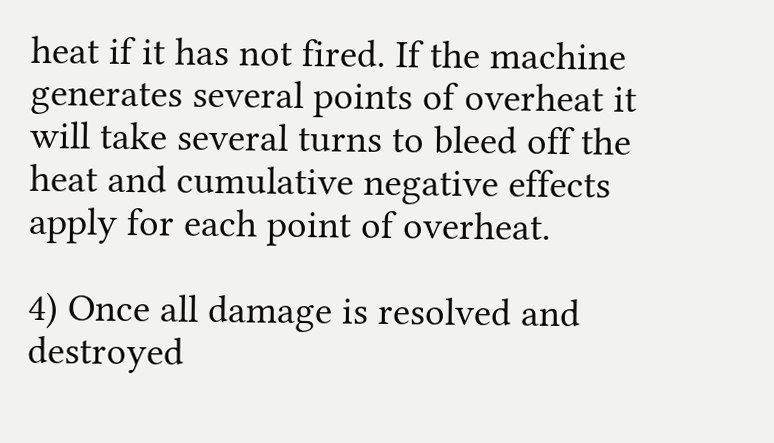heat if it has not fired. If the machine generates several points of overheat it will take several turns to bleed off the heat and cumulative negative effects apply for each point of overheat.

4) Once all damage is resolved and destroyed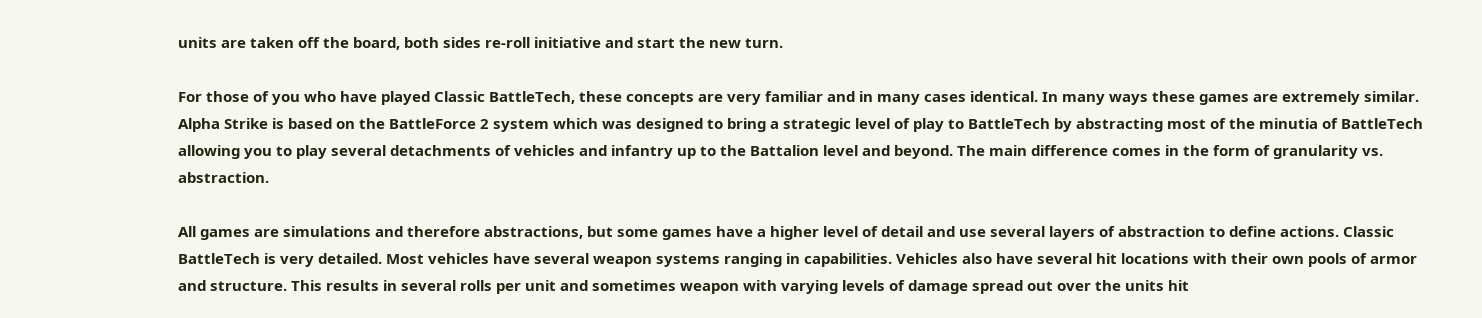units are taken off the board, both sides re-roll initiative and start the new turn.

For those of you who have played Classic BattleTech, these concepts are very familiar and in many cases identical. In many ways these games are extremely similar. Alpha Strike is based on the BattleForce 2 system which was designed to bring a strategic level of play to BattleTech by abstracting most of the minutia of BattleTech allowing you to play several detachments of vehicles and infantry up to the Battalion level and beyond. The main difference comes in the form of granularity vs. abstraction.

All games are simulations and therefore abstractions, but some games have a higher level of detail and use several layers of abstraction to define actions. Classic BattleTech is very detailed. Most vehicles have several weapon systems ranging in capabilities. Vehicles also have several hit locations with their own pools of armor and structure. This results in several rolls per unit and sometimes weapon with varying levels of damage spread out over the units hit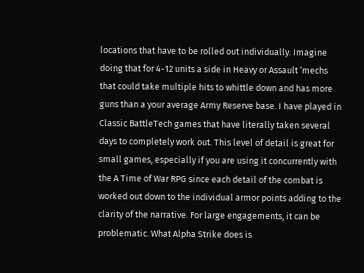locations that have to be rolled out individually. Imagine doing that for 4-12 units a side in Heavy or Assault ‘mechs that could take multiple hits to whittle down and has more guns than a your average Army Reserve base. I have played in Classic BattleTech games that have literally taken several days to completely work out. This level of detail is great for small games, especially if you are using it concurrently with the A Time of War RPG since each detail of the combat is worked out down to the individual armor points adding to the clarity of the narrative. For large engagements, it can be problematic. What Alpha Strike does is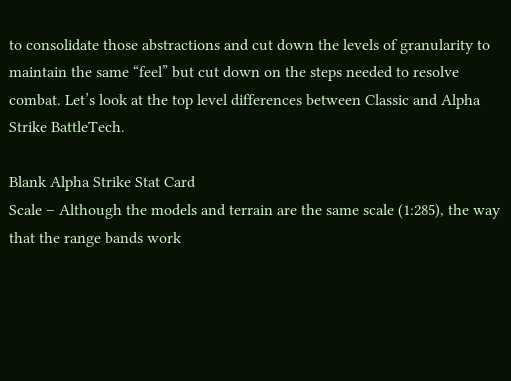to consolidate those abstractions and cut down the levels of granularity to maintain the same “feel” but cut down on the steps needed to resolve combat. Let’s look at the top level differences between Classic and Alpha Strike BattleTech.

Blank Alpha Strike Stat Card
Scale – Although the models and terrain are the same scale (1:285), the way that the range bands work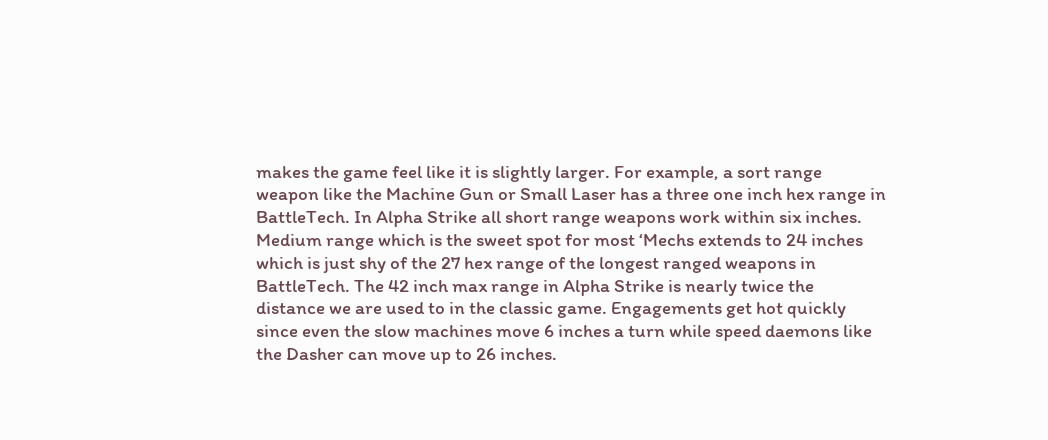makes the game feel like it is slightly larger. For example, a sort range weapon like the Machine Gun or Small Laser has a three one inch hex range in BattleTech. In Alpha Strike all short range weapons work within six inches. Medium range which is the sweet spot for most ‘Mechs extends to 24 inches which is just shy of the 27 hex range of the longest ranged weapons in BattleTech. The 42 inch max range in Alpha Strike is nearly twice the distance we are used to in the classic game. Engagements get hot quickly since even the slow machines move 6 inches a turn while speed daemons like the Dasher can move up to 26 inches.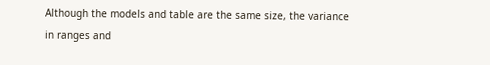Although the models and table are the same size, the variance in ranges and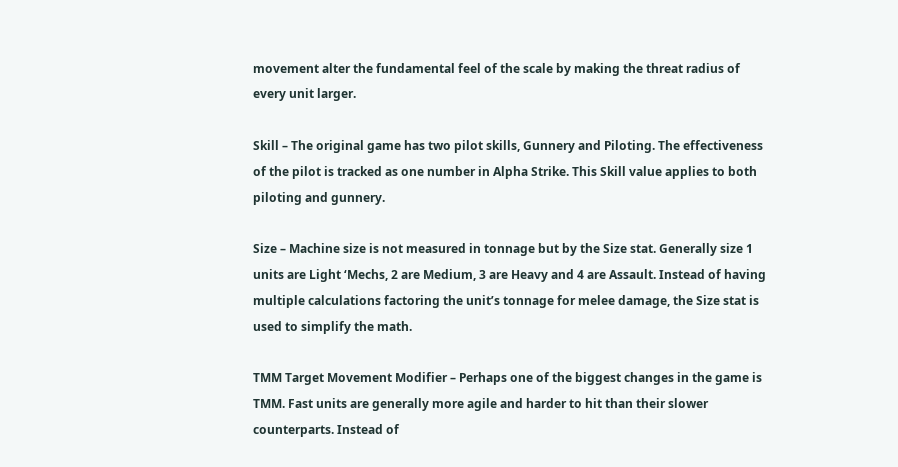movement alter the fundamental feel of the scale by making the threat radius of every unit larger.

Skill – The original game has two pilot skills, Gunnery and Piloting. The effectiveness of the pilot is tracked as one number in Alpha Strike. This Skill value applies to both piloting and gunnery.

Size – Machine size is not measured in tonnage but by the Size stat. Generally size 1 units are Light ‘Mechs, 2 are Medium, 3 are Heavy and 4 are Assault. Instead of having multiple calculations factoring the unit’s tonnage for melee damage, the Size stat is used to simplify the math.

TMM Target Movement Modifier – Perhaps one of the biggest changes in the game is TMM. Fast units are generally more agile and harder to hit than their slower counterparts. Instead of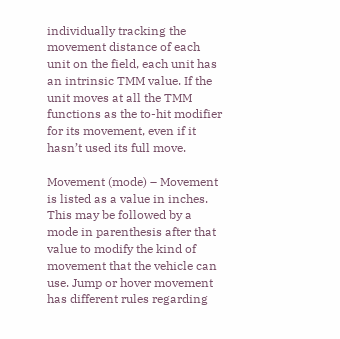individually tracking the movement distance of each unit on the field, each unit has an intrinsic TMM value. If the unit moves at all the TMM functions as the to-hit modifier for its movement, even if it hasn’t used its full move.

Movement (mode) – Movement is listed as a value in inches. This may be followed by a mode in parenthesis after that value to modify the kind of movement that the vehicle can use. Jump or hover movement has different rules regarding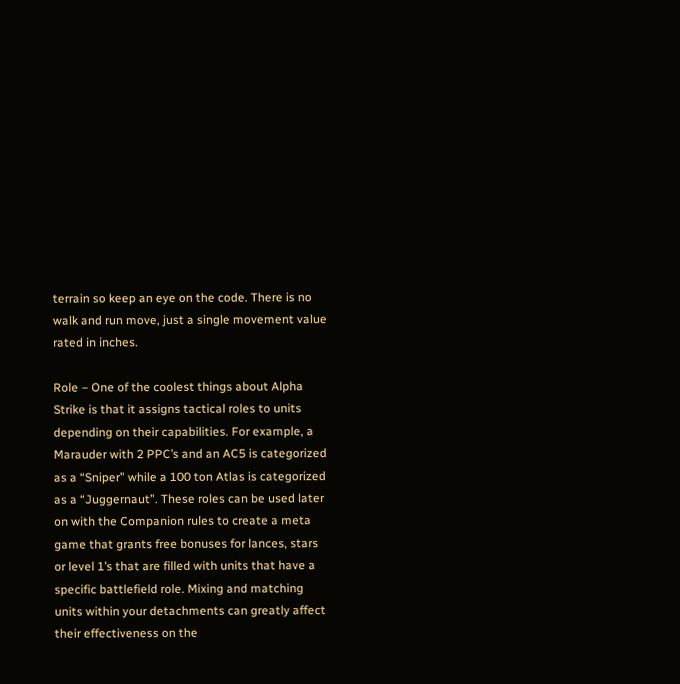terrain so keep an eye on the code. There is no walk and run move, just a single movement value rated in inches.

Role – One of the coolest things about Alpha Strike is that it assigns tactical roles to units depending on their capabilities. For example, a Marauder with 2 PPC’s and an AC5 is categorized as a “Sniper” while a 100 ton Atlas is categorized as a “Juggernaut”. These roles can be used later on with the Companion rules to create a meta game that grants free bonuses for lances, stars or level 1’s that are filled with units that have a specific battlefield role. Mixing and matching units within your detachments can greatly affect their effectiveness on the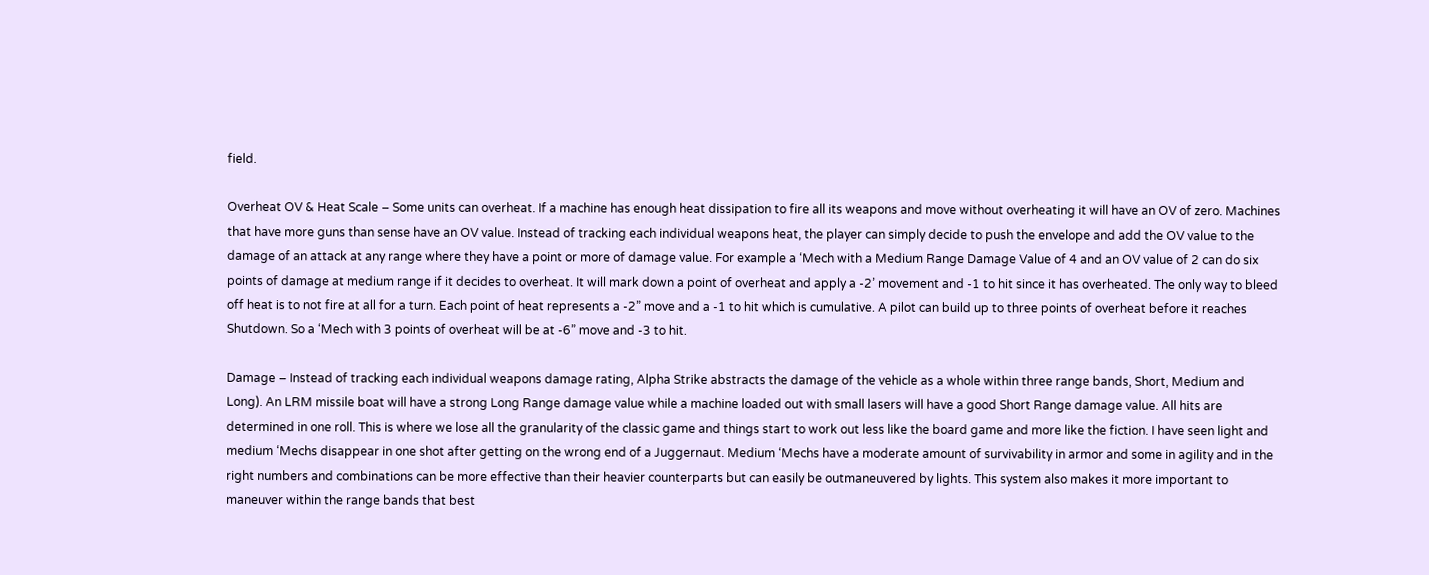field.

Overheat OV & Heat Scale – Some units can overheat. If a machine has enough heat dissipation to fire all its weapons and move without overheating it will have an OV of zero. Machines that have more guns than sense have an OV value. Instead of tracking each individual weapons heat, the player can simply decide to push the envelope and add the OV value to the damage of an attack at any range where they have a point or more of damage value. For example a ‘Mech with a Medium Range Damage Value of 4 and an OV value of 2 can do six points of damage at medium range if it decides to overheat. It will mark down a point of overheat and apply a -2’ movement and -1 to hit since it has overheated. The only way to bleed off heat is to not fire at all for a turn. Each point of heat represents a -2” move and a -1 to hit which is cumulative. A pilot can build up to three points of overheat before it reaches Shutdown. So a ‘Mech with 3 points of overheat will be at -6” move and -3 to hit.

Damage – Instead of tracking each individual weapons damage rating, Alpha Strike abstracts the damage of the vehicle as a whole within three range bands, Short, Medium and Long). An LRM missile boat will have a strong Long Range damage value while a machine loaded out with small lasers will have a good Short Range damage value. All hits are determined in one roll. This is where we lose all the granularity of the classic game and things start to work out less like the board game and more like the fiction. I have seen light and medium ‘Mechs disappear in one shot after getting on the wrong end of a Juggernaut. Medium ‘Mechs have a moderate amount of survivability in armor and some in agility and in the right numbers and combinations can be more effective than their heavier counterparts but can easily be outmaneuvered by lights. This system also makes it more important to maneuver within the range bands that best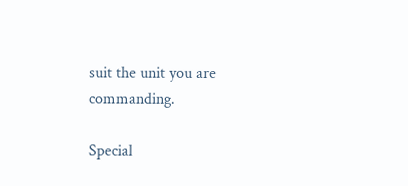suit the unit you are commanding.

Special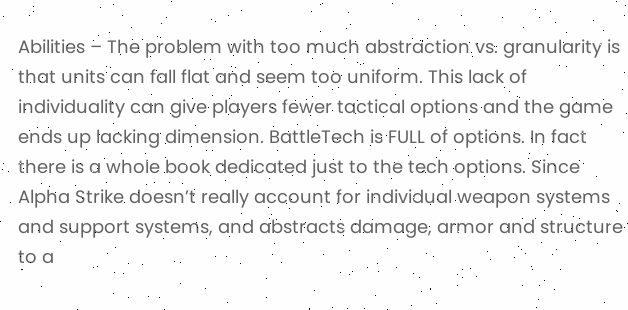Abilities – The problem with too much abstraction vs. granularity is that units can fall flat and seem too uniform. This lack of individuality can give players fewer tactical options and the game ends up lacking dimension. BattleTech is FULL of options. In fact there is a whole book dedicated just to the tech options. Since Alpha Strike doesn’t really account for individual weapon systems and support systems, and abstracts damage, armor and structure to a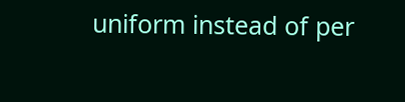uniform instead of per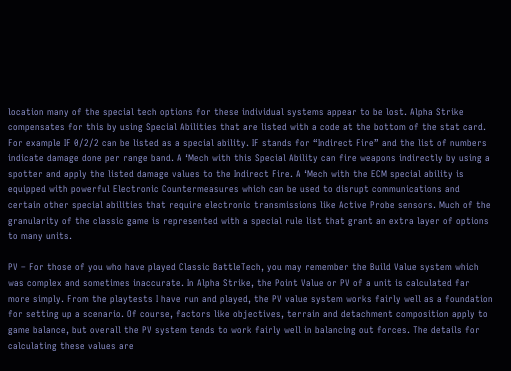location many of the special tech options for these individual systems appear to be lost. Alpha Strike compensates for this by using Special Abilities that are listed with a code at the bottom of the stat card. For example IF 0/2/2 can be listed as a special ability. IF stands for “Indirect Fire” and the list of numbers indicate damage done per range band. A ‘Mech with this Special Ability can fire weapons indirectly by using a spotter and apply the listed damage values to the Indirect Fire. A ‘Mech with the ECM special ability is equipped with powerful Electronic Countermeasures which can be used to disrupt communications and certain other special abilities that require electronic transmissions like Active Probe sensors. Much of the granularity of the classic game is represented with a special rule list that grant an extra layer of options to many units.

PV – For those of you who have played Classic BattleTech, you may remember the Build Value system which was complex and sometimes inaccurate. In Alpha Strike, the Point Value or PV of a unit is calculated far more simply. From the playtests I have run and played, the PV value system works fairly well as a foundation for setting up a scenario. Of course, factors like objectives, terrain and detachment composition apply to game balance, but overall the PV system tends to work fairly well in balancing out forces. The details for calculating these values are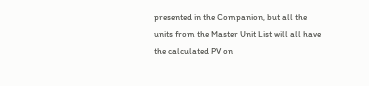presented in the Companion, but all the units from the Master Unit List will all have the calculated PV on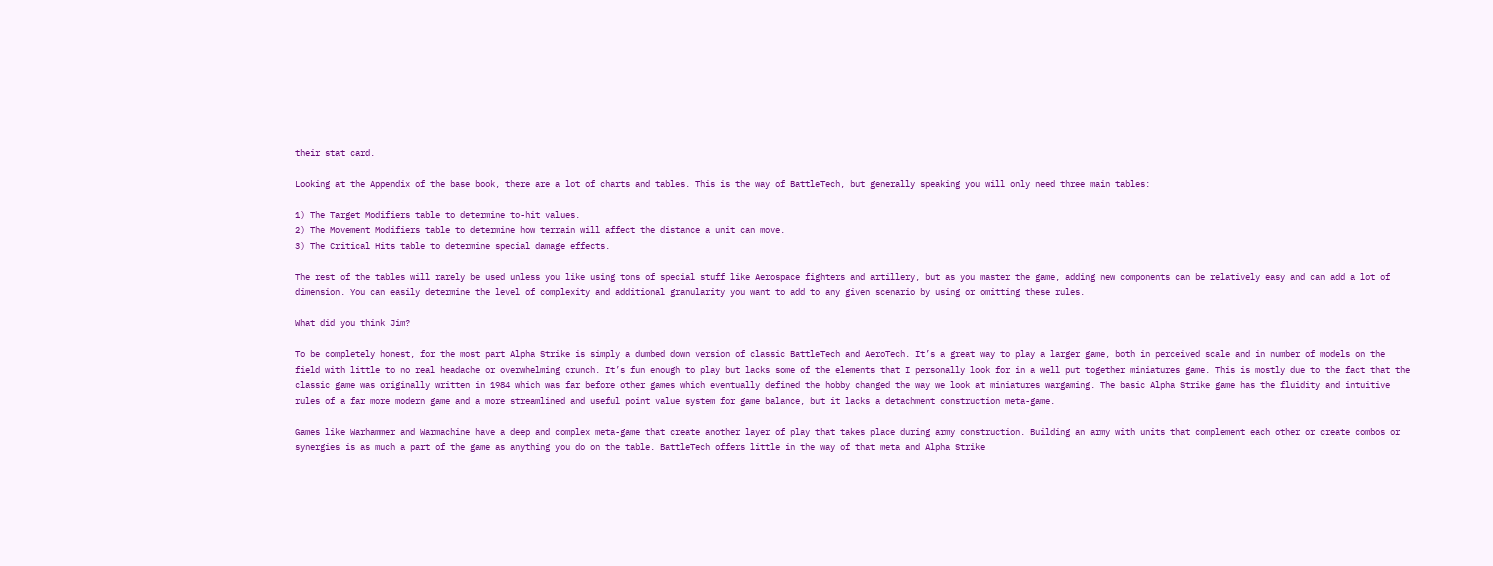their stat card.

Looking at the Appendix of the base book, there are a lot of charts and tables. This is the way of BattleTech, but generally speaking you will only need three main tables:

1) The Target Modifiers table to determine to-hit values.
2) The Movement Modifiers table to determine how terrain will affect the distance a unit can move.
3) The Critical Hits table to determine special damage effects.

The rest of the tables will rarely be used unless you like using tons of special stuff like Aerospace fighters and artillery, but as you master the game, adding new components can be relatively easy and can add a lot of dimension. You can easily determine the level of complexity and additional granularity you want to add to any given scenario by using or omitting these rules.

What did you think Jim?

To be completely honest, for the most part Alpha Strike is simply a dumbed down version of classic BattleTech and AeroTech. It’s a great way to play a larger game, both in perceived scale and in number of models on the field with little to no real headache or overwhelming crunch. It’s fun enough to play but lacks some of the elements that I personally look for in a well put together miniatures game. This is mostly due to the fact that the classic game was originally written in 1984 which was far before other games which eventually defined the hobby changed the way we look at miniatures wargaming. The basic Alpha Strike game has the fluidity and intuitive rules of a far more modern game and a more streamlined and useful point value system for game balance, but it lacks a detachment construction meta-game.

Games like Warhammer and Warmachine have a deep and complex meta-game that create another layer of play that takes place during army construction. Building an army with units that complement each other or create combos or synergies is as much a part of the game as anything you do on the table. BattleTech offers little in the way of that meta and Alpha Strike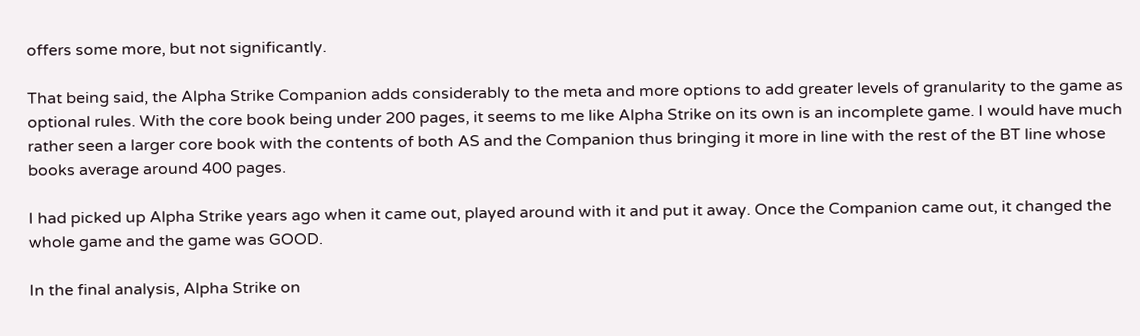offers some more, but not significantly.

That being said, the Alpha Strike Companion adds considerably to the meta and more options to add greater levels of granularity to the game as optional rules. With the core book being under 200 pages, it seems to me like Alpha Strike on its own is an incomplete game. I would have much rather seen a larger core book with the contents of both AS and the Companion thus bringing it more in line with the rest of the BT line whose books average around 400 pages.

I had picked up Alpha Strike years ago when it came out, played around with it and put it away. Once the Companion came out, it changed the whole game and the game was GOOD.

In the final analysis, Alpha Strike on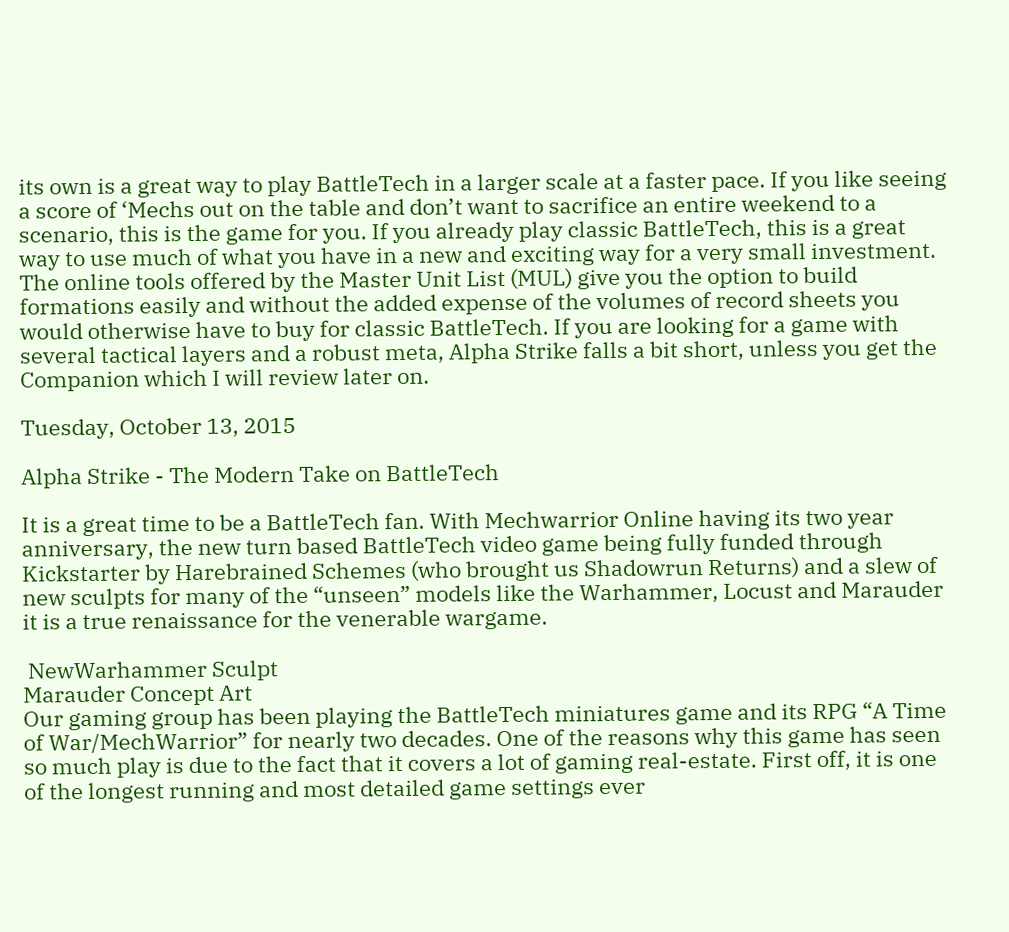its own is a great way to play BattleTech in a larger scale at a faster pace. If you like seeing a score of ‘Mechs out on the table and don’t want to sacrifice an entire weekend to a scenario, this is the game for you. If you already play classic BattleTech, this is a great way to use much of what you have in a new and exciting way for a very small investment. The online tools offered by the Master Unit List (MUL) give you the option to build formations easily and without the added expense of the volumes of record sheets you would otherwise have to buy for classic BattleTech. If you are looking for a game with several tactical layers and a robust meta, Alpha Strike falls a bit short, unless you get the Companion which I will review later on.

Tuesday, October 13, 2015

Alpha Strike - The Modern Take on BattleTech

It is a great time to be a BattleTech fan. With Mechwarrior Online having its two year anniversary, the new turn based BattleTech video game being fully funded through Kickstarter by Harebrained Schemes (who brought us Shadowrun Returns) and a slew of new sculpts for many of the “unseen” models like the Warhammer, Locust and Marauder it is a true renaissance for the venerable wargame.

 NewWarhammer Sculpt
Marauder Concept Art
Our gaming group has been playing the BattleTech miniatures game and its RPG “A Time of War/MechWarrior” for nearly two decades. One of the reasons why this game has seen so much play is due to the fact that it covers a lot of gaming real-estate. First off, it is one of the longest running and most detailed game settings ever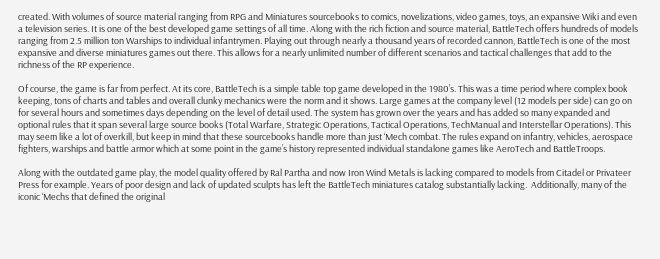created. With volumes of source material ranging from RPG and Miniatures sourcebooks to comics, novelizations, video games, toys, an expansive Wiki and even a television series. It is one of the best developed game settings of all time. Along with the rich fiction and source material, BattleTech offers hundreds of models ranging from 2.5 million ton Warships to individual infantrymen. Playing out through nearly a thousand years of recorded cannon, BattleTech is one of the most expansive and diverse miniatures games out there. This allows for a nearly unlimited number of different scenarios and tactical challenges that add to the richness of the RP experience.

Of course, the game is far from perfect. At its core, BattleTech is a simple table top game developed in the 1980’s. This was a time period where complex book keeping, tons of charts and tables and overall clunky mechanics were the norm and it shows. Large games at the company level (12 models per side) can go on for several hours and sometimes days depending on the level of detail used. The system has grown over the years and has added so many expanded and optional rules that it span several large source books (Total Warfare, Strategic Operations, Tactical Operations, TechManual and Interstellar Operations). This may seem like a lot of overkill, but keep in mind that these sourcebooks handle more than just ‘Mech combat. The rules expand on infantry, vehicles, aerospace fighters, warships and battle armor which at some point in the game’s history represented individual standalone games like AeroTech and BattleTroops.

Along with the outdated game play, the model quality offered by Ral Partha and now Iron Wind Metals is lacking compared to models from Citadel or Privateer Press for example. Years of poor design and lack of updated sculpts has left the BattleTech miniatures catalog substantially lacking.  Additionally, many of the iconic ‘Mechs that defined the original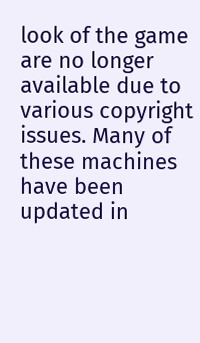look of the game are no longer available due to various copyright issues. Many of these machines have been updated in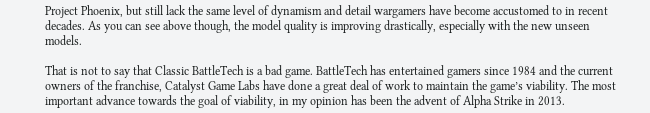Project Phoenix, but still lack the same level of dynamism and detail wargamers have become accustomed to in recent decades. As you can see above though, the model quality is improving drastically, especially with the new unseen models.

That is not to say that Classic BattleTech is a bad game. BattleTech has entertained gamers since 1984 and the current owners of the franchise, Catalyst Game Labs have done a great deal of work to maintain the game’s viability. The most important advance towards the goal of viability, in my opinion has been the advent of Alpha Strike in 2013.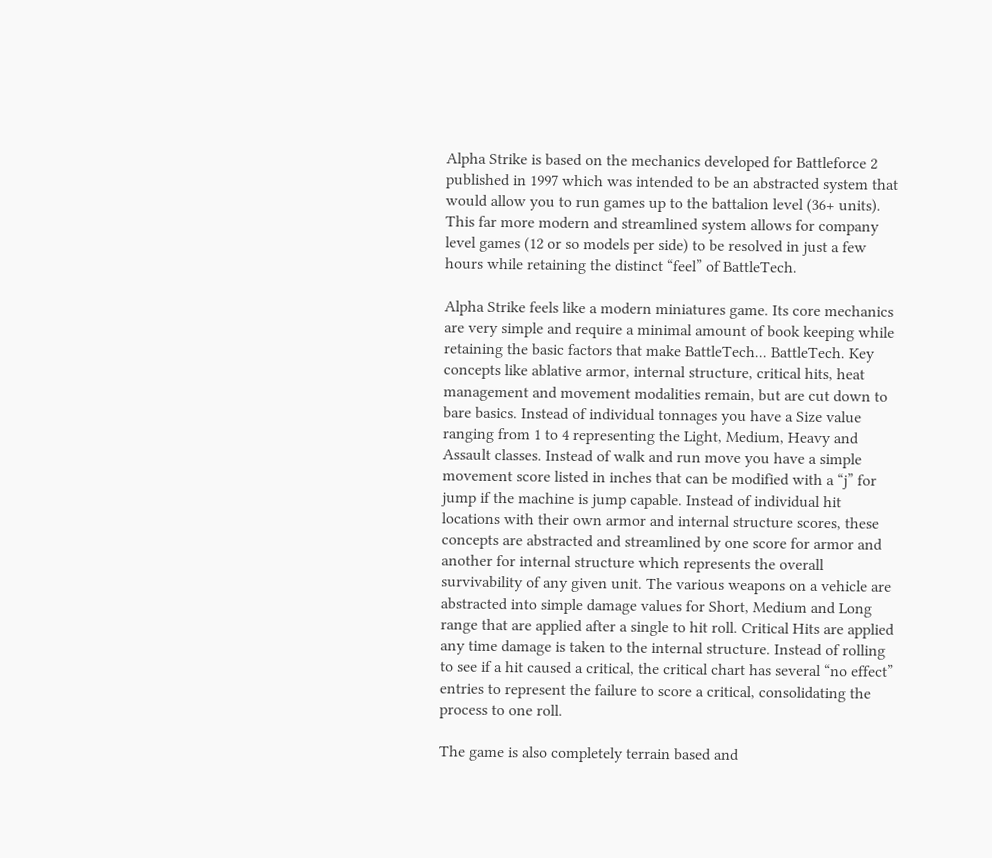Alpha Strike is based on the mechanics developed for Battleforce 2 published in 1997 which was intended to be an abstracted system that would allow you to run games up to the battalion level (36+ units). This far more modern and streamlined system allows for company level games (12 or so models per side) to be resolved in just a few hours while retaining the distinct “feel” of BattleTech.

Alpha Strike feels like a modern miniatures game. Its core mechanics are very simple and require a minimal amount of book keeping while retaining the basic factors that make BattleTech... BattleTech. Key concepts like ablative armor, internal structure, critical hits, heat management and movement modalities remain, but are cut down to bare basics. Instead of individual tonnages you have a Size value ranging from 1 to 4 representing the Light, Medium, Heavy and Assault classes. Instead of walk and run move you have a simple movement score listed in inches that can be modified with a “j” for jump if the machine is jump capable. Instead of individual hit locations with their own armor and internal structure scores, these concepts are abstracted and streamlined by one score for armor and another for internal structure which represents the overall survivability of any given unit. The various weapons on a vehicle are abstracted into simple damage values for Short, Medium and Long range that are applied after a single to hit roll. Critical Hits are applied any time damage is taken to the internal structure. Instead of rolling to see if a hit caused a critical, the critical chart has several “no effect” entries to represent the failure to score a critical, consolidating the process to one roll.

The game is also completely terrain based and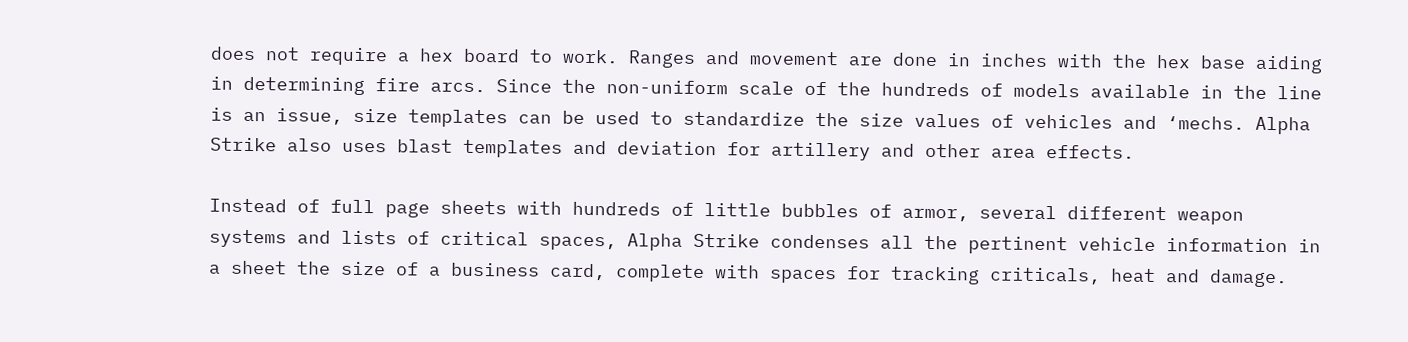does not require a hex board to work. Ranges and movement are done in inches with the hex base aiding in determining fire arcs. Since the non-uniform scale of the hundreds of models available in the line is an issue, size templates can be used to standardize the size values of vehicles and ‘mechs. Alpha Strike also uses blast templates and deviation for artillery and other area effects.

Instead of full page sheets with hundreds of little bubbles of armor, several different weapon systems and lists of critical spaces, Alpha Strike condenses all the pertinent vehicle information in a sheet the size of a business card, complete with spaces for tracking criticals, heat and damage.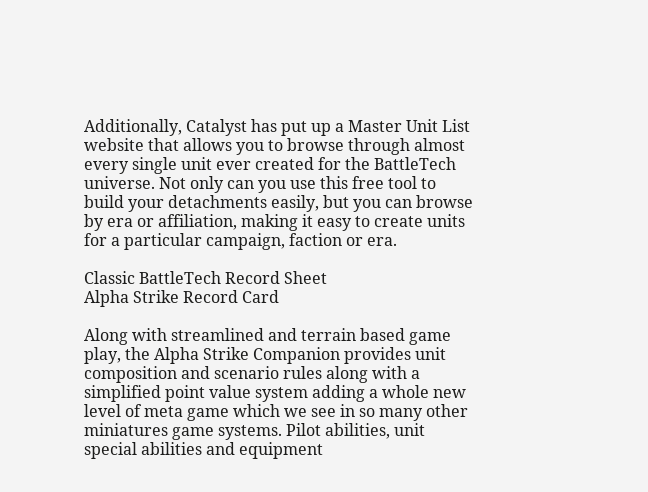Additionally, Catalyst has put up a Master Unit List website that allows you to browse through almost every single unit ever created for the BattleTech universe. Not only can you use this free tool to build your detachments easily, but you can browse by era or affiliation, making it easy to create units for a particular campaign, faction or era.

Classic BattleTech Record Sheet
Alpha Strike Record Card

Along with streamlined and terrain based game play, the Alpha Strike Companion provides unit composition and scenario rules along with a simplified point value system adding a whole new level of meta game which we see in so many other miniatures game systems. Pilot abilities, unit special abilities and equipment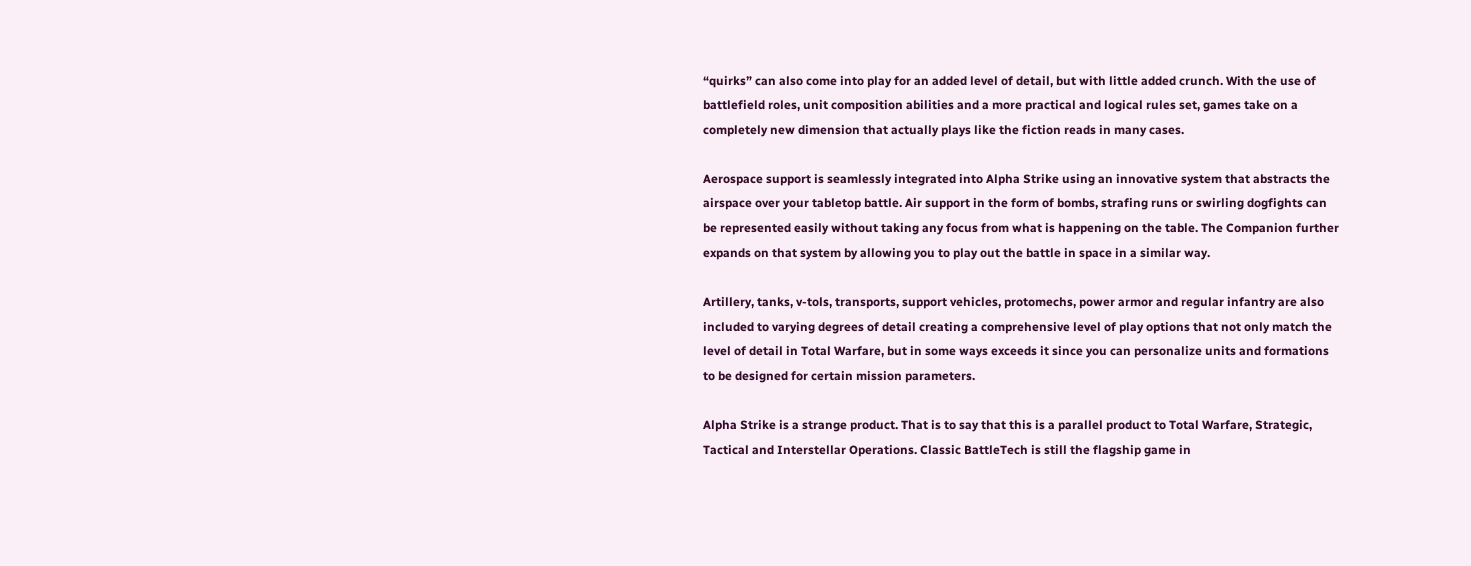“quirks” can also come into play for an added level of detail, but with little added crunch. With the use of battlefield roles, unit composition abilities and a more practical and logical rules set, games take on a completely new dimension that actually plays like the fiction reads in many cases.

Aerospace support is seamlessly integrated into Alpha Strike using an innovative system that abstracts the airspace over your tabletop battle. Air support in the form of bombs, strafing runs or swirling dogfights can be represented easily without taking any focus from what is happening on the table. The Companion further expands on that system by allowing you to play out the battle in space in a similar way.

Artillery, tanks, v-tols, transports, support vehicles, protomechs, power armor and regular infantry are also included to varying degrees of detail creating a comprehensive level of play options that not only match the level of detail in Total Warfare, but in some ways exceeds it since you can personalize units and formations to be designed for certain mission parameters.

Alpha Strike is a strange product. That is to say that this is a parallel product to Total Warfare, Strategic, Tactical and Interstellar Operations. Classic BattleTech is still the flagship game in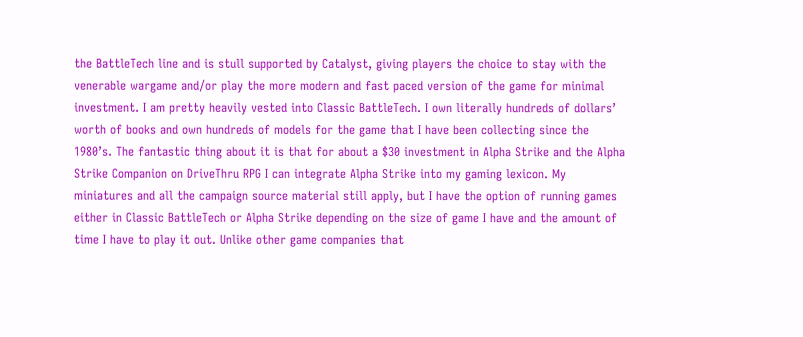the BattleTech line and is stull supported by Catalyst, giving players the choice to stay with the venerable wargame and/or play the more modern and fast paced version of the game for minimal investment. I am pretty heavily vested into Classic BattleTech. I own literally hundreds of dollars’ worth of books and own hundreds of models for the game that I have been collecting since the 1980’s. The fantastic thing about it is that for about a $30 investment in Alpha Strike and the Alpha Strike Companion on DriveThru RPG I can integrate Alpha Strike into my gaming lexicon. My miniatures and all the campaign source material still apply, but I have the option of running games either in Classic BattleTech or Alpha Strike depending on the size of game I have and the amount of time I have to play it out. Unlike other game companies that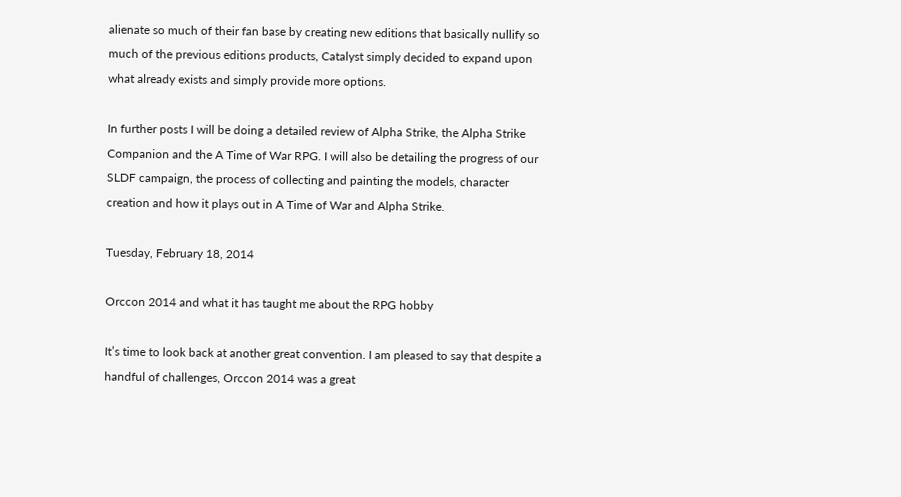alienate so much of their fan base by creating new editions that basically nullify so much of the previous editions products, Catalyst simply decided to expand upon what already exists and simply provide more options.

In further posts I will be doing a detailed review of Alpha Strike, the Alpha Strike Companion and the A Time of War RPG. I will also be detailing the progress of our SLDF campaign, the process of collecting and painting the models, character creation and how it plays out in A Time of War and Alpha Strike.

Tuesday, February 18, 2014

Orccon 2014 and what it has taught me about the RPG hobby

It’s time to look back at another great convention. I am pleased to say that despite a handful of challenges, Orccon 2014 was a great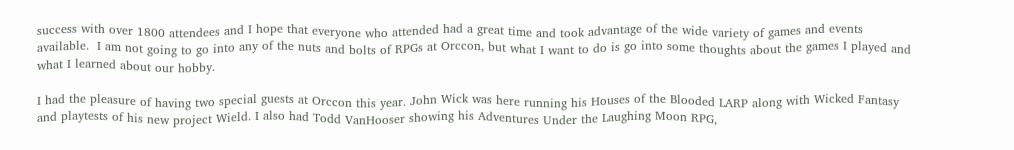success with over 1800 attendees and I hope that everyone who attended had a great time and took advantage of the wide variety of games and events available.  I am not going to go into any of the nuts and bolts of RPGs at Orccon, but what I want to do is go into some thoughts about the games I played and what I learned about our hobby.

I had the pleasure of having two special guests at Orccon this year. John Wick was here running his Houses of the Blooded LARP along with Wicked Fantasy and playtests of his new project Wield. I also had Todd VanHooser showing his Adventures Under the Laughing Moon RPG,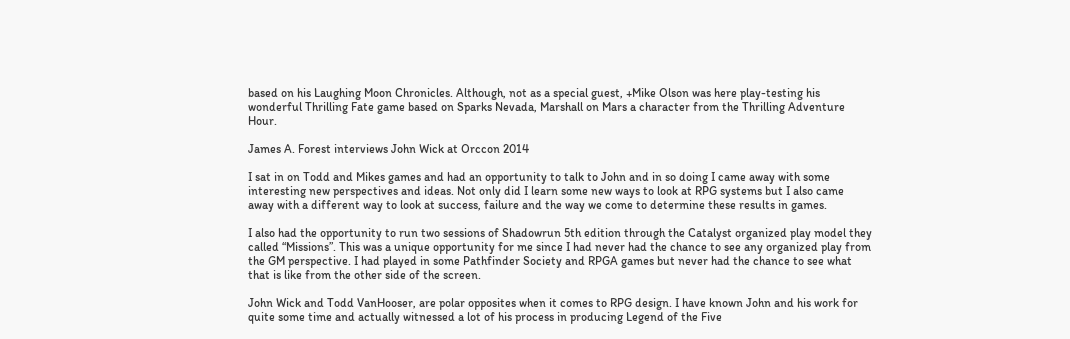based on his Laughing Moon Chronicles. Although, not as a special guest, +Mike Olson was here play-testing his wonderful Thrilling Fate game based on Sparks Nevada, Marshall on Mars a character from the Thrilling Adventure Hour.

James A. Forest interviews John Wick at Orccon 2014

I sat in on Todd and Mikes games and had an opportunity to talk to John and in so doing I came away with some interesting new perspectives and ideas. Not only did I learn some new ways to look at RPG systems but I also came away with a different way to look at success, failure and the way we come to determine these results in games.

I also had the opportunity to run two sessions of Shadowrun 5th edition through the Catalyst organized play model they called “Missions”. This was a unique opportunity for me since I had never had the chance to see any organized play from the GM perspective. I had played in some Pathfinder Society and RPGA games but never had the chance to see what that is like from the other side of the screen.

John Wick and Todd VanHooser, are polar opposites when it comes to RPG design. I have known John and his work for quite some time and actually witnessed a lot of his process in producing Legend of the Five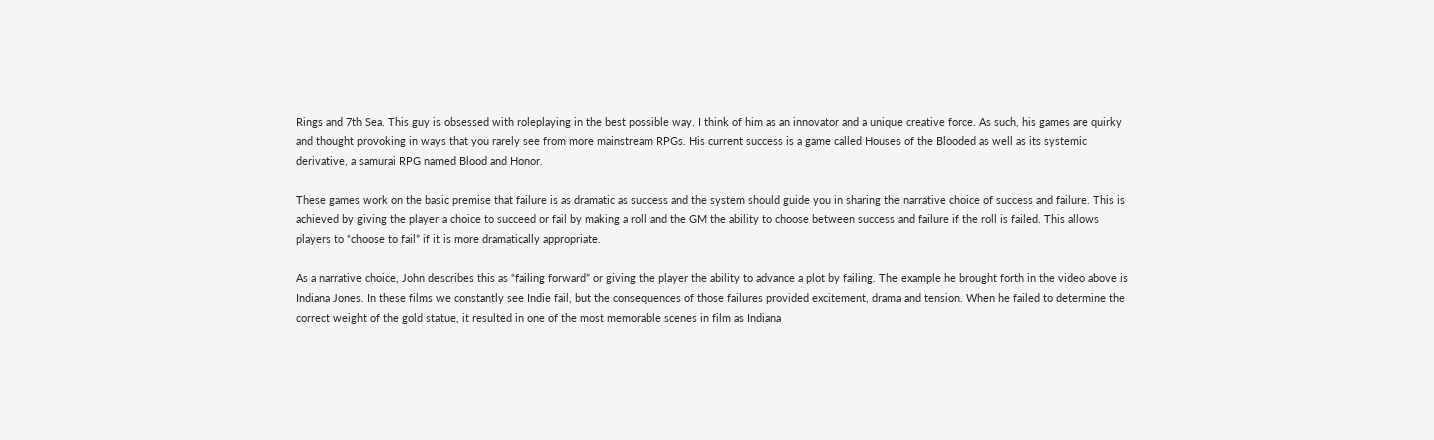Rings and 7th Sea. This guy is obsessed with roleplaying in the best possible way. I think of him as an innovator and a unique creative force. As such, his games are quirky and thought provoking in ways that you rarely see from more mainstream RPGs. His current success is a game called Houses of the Blooded as well as its systemic derivative, a samurai RPG named Blood and Honor.

These games work on the basic premise that failure is as dramatic as success and the system should guide you in sharing the narrative choice of success and failure. This is achieved by giving the player a choice to succeed or fail by making a roll and the GM the ability to choose between success and failure if the roll is failed. This allows players to “choose to fail” if it is more dramatically appropriate.

As a narrative choice, John describes this as “failing forward” or giving the player the ability to advance a plot by failing. The example he brought forth in the video above is Indiana Jones. In these films we constantly see Indie fail, but the consequences of those failures provided excitement, drama and tension. When he failed to determine the correct weight of the gold statue, it resulted in one of the most memorable scenes in film as Indiana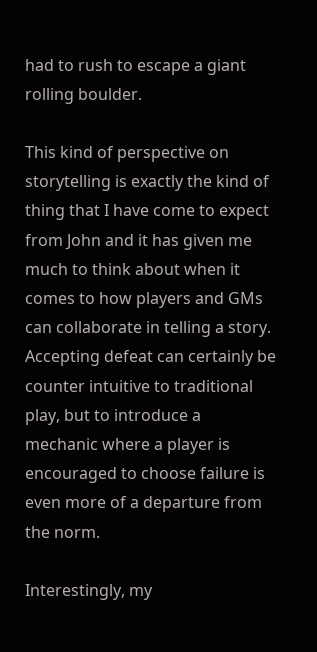had to rush to escape a giant rolling boulder.

This kind of perspective on storytelling is exactly the kind of thing that I have come to expect from John and it has given me much to think about when it comes to how players and GMs can collaborate in telling a story. Accepting defeat can certainly be counter intuitive to traditional play, but to introduce a mechanic where a player is encouraged to choose failure is even more of a departure from the norm.

Interestingly, my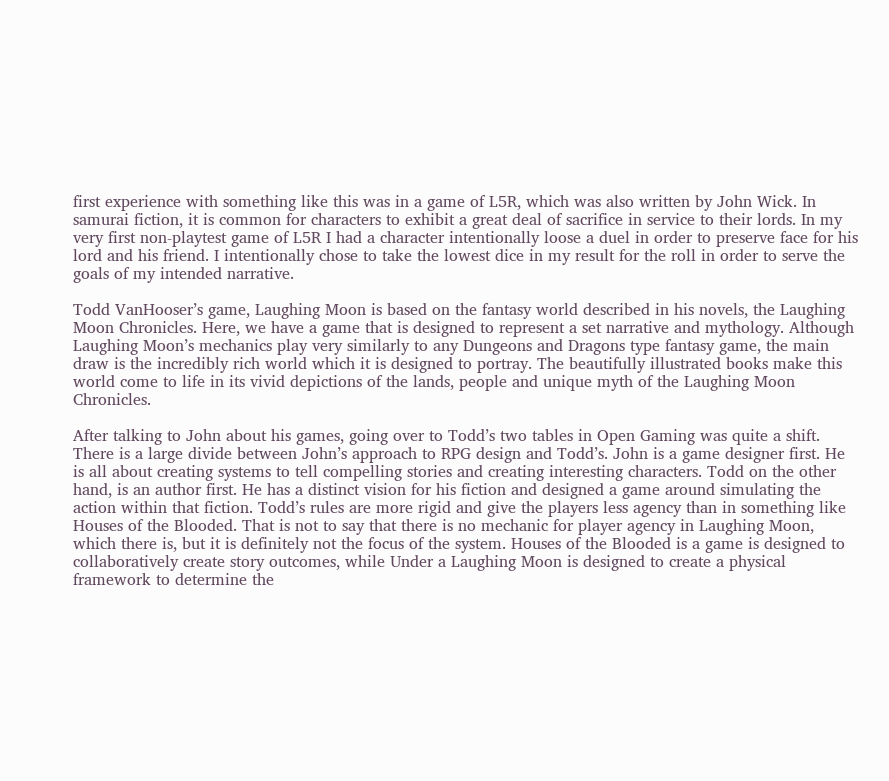first experience with something like this was in a game of L5R, which was also written by John Wick. In samurai fiction, it is common for characters to exhibit a great deal of sacrifice in service to their lords. In my very first non-playtest game of L5R I had a character intentionally loose a duel in order to preserve face for his lord and his friend. I intentionally chose to take the lowest dice in my result for the roll in order to serve the goals of my intended narrative.

Todd VanHooser’s game, Laughing Moon is based on the fantasy world described in his novels, the Laughing Moon Chronicles. Here, we have a game that is designed to represent a set narrative and mythology. Although Laughing Moon’s mechanics play very similarly to any Dungeons and Dragons type fantasy game, the main draw is the incredibly rich world which it is designed to portray. The beautifully illustrated books make this world come to life in its vivid depictions of the lands, people and unique myth of the Laughing Moon Chronicles.

After talking to John about his games, going over to Todd’s two tables in Open Gaming was quite a shift. There is a large divide between John’s approach to RPG design and Todd’s. John is a game designer first. He is all about creating systems to tell compelling stories and creating interesting characters. Todd on the other hand, is an author first. He has a distinct vision for his fiction and designed a game around simulating the action within that fiction. Todd’s rules are more rigid and give the players less agency than in something like Houses of the Blooded. That is not to say that there is no mechanic for player agency in Laughing Moon, which there is, but it is definitely not the focus of the system. Houses of the Blooded is a game is designed to collaboratively create story outcomes, while Under a Laughing Moon is designed to create a physical framework to determine the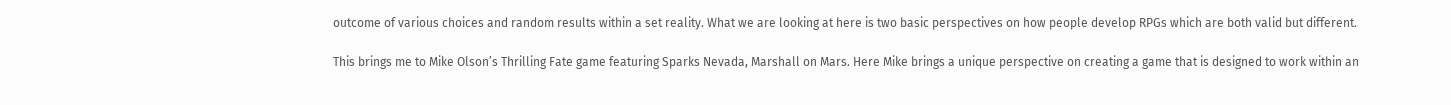outcome of various choices and random results within a set reality. What we are looking at here is two basic perspectives on how people develop RPGs which are both valid but different.

This brings me to Mike Olson’s Thrilling Fate game featuring Sparks Nevada, Marshall on Mars. Here Mike brings a unique perspective on creating a game that is designed to work within an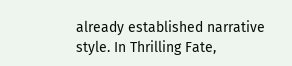already established narrative style. In Thrilling Fate,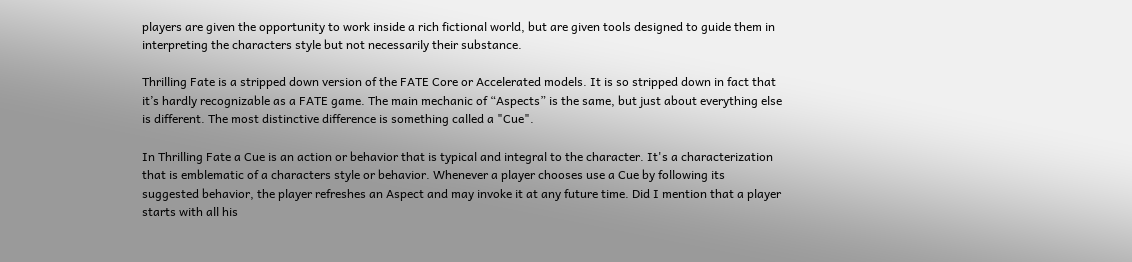players are given the opportunity to work inside a rich fictional world, but are given tools designed to guide them in interpreting the characters style but not necessarily their substance.

Thrilling Fate is a stripped down version of the FATE Core or Accelerated models. It is so stripped down in fact that it’s hardly recognizable as a FATE game. The main mechanic of “Aspects” is the same, but just about everything else is different. The most distinctive difference is something called a "Cue".

In Thrilling Fate a Cue is an action or behavior that is typical and integral to the character. It's a characterization that is emblematic of a characters style or behavior. Whenever a player chooses use a Cue by following its suggested behavior, the player refreshes an Aspect and may invoke it at any future time. Did I mention that a player starts with all his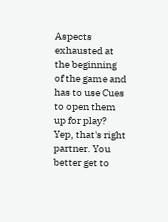Aspects exhausted at the beginning of the game and has to use Cues to open them up for play? Yep, that's right partner. You better get to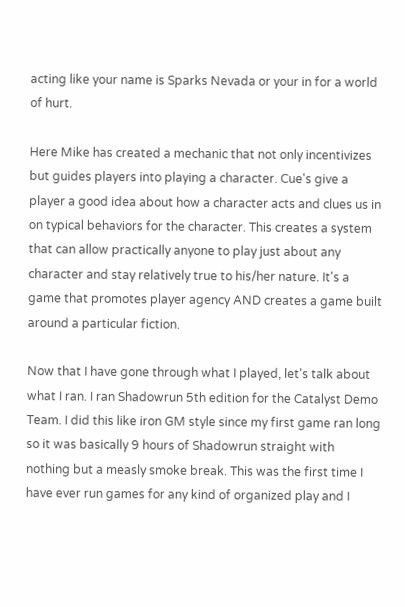acting like your name is Sparks Nevada or your in for a world of hurt.

Here Mike has created a mechanic that not only incentivizes but guides players into playing a character. Cue's give a player a good idea about how a character acts and clues us in on typical behaviors for the character. This creates a system that can allow practically anyone to play just about any character and stay relatively true to his/her nature. It's a game that promotes player agency AND creates a game built around a particular fiction.

Now that I have gone through what I played, let's talk about what I ran. I ran Shadowrun 5th edition for the Catalyst Demo Team. I did this like iron GM style since my first game ran long so it was basically 9 hours of Shadowrun straight with nothing but a measly smoke break. This was the first time I have ever run games for any kind of organized play and I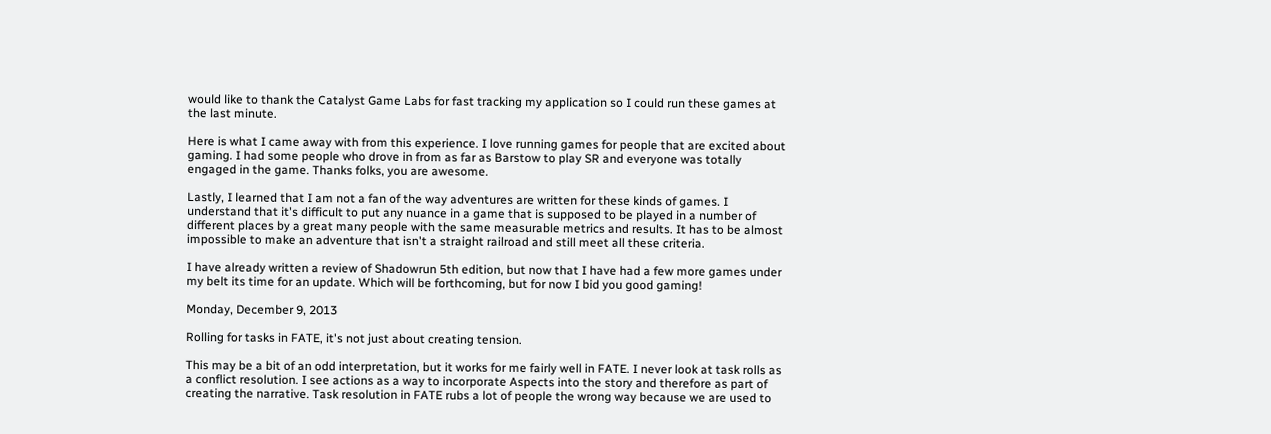would like to thank the Catalyst Game Labs for fast tracking my application so I could run these games at the last minute.

Here is what I came away with from this experience. I love running games for people that are excited about gaming. I had some people who drove in from as far as Barstow to play SR and everyone was totally engaged in the game. Thanks folks, you are awesome.

Lastly, I learned that I am not a fan of the way adventures are written for these kinds of games. I understand that it's difficult to put any nuance in a game that is supposed to be played in a number of different places by a great many people with the same measurable metrics and results. It has to be almost impossible to make an adventure that isn't a straight railroad and still meet all these criteria.

I have already written a review of Shadowrun 5th edition, but now that I have had a few more games under my belt its time for an update. Which will be forthcoming, but for now I bid you good gaming!

Monday, December 9, 2013

Rolling for tasks in FATE, it's not just about creating tension.

This may be a bit of an odd interpretation, but it works for me fairly well in FATE. I never look at task rolls as a conflict resolution. I see actions as a way to incorporate Aspects into the story and therefore as part of creating the narrative. Task resolution in FATE rubs a lot of people the wrong way because we are used to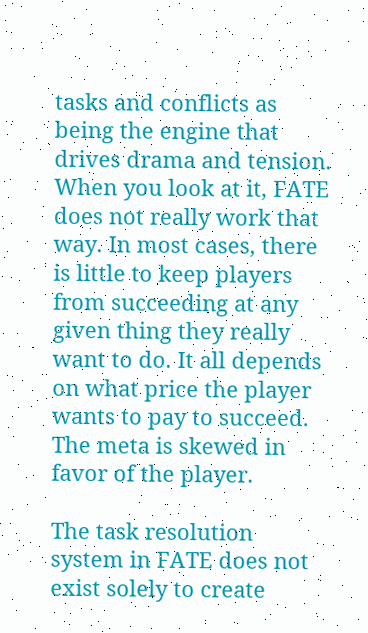tasks and conflicts as being the engine that drives drama and tension. When you look at it, FATE does not really work that way. In most cases, there is little to keep players from succeeding at any given thing they really want to do. It all depends on what price the player wants to pay to succeed. The meta is skewed in favor of the player.

The task resolution system in FATE does not exist solely to create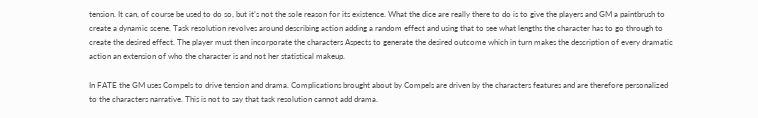tension. It can, of course be used to do so, but it’s not the sole reason for its existence. What the dice are really there to do is to give the players and GM a paintbrush to create a dynamic scene. Task resolution revolves around describing action adding a random effect and using that to see what lengths the character has to go through to create the desired effect. The player must then incorporate the characters Aspects to generate the desired outcome which in turn makes the description of every dramatic action an extension of who the character is and not her statistical makeup.

In FATE the GM uses Compels to drive tension and drama. Complications brought about by Compels are driven by the characters features and are therefore personalized to the characters narrative. This is not to say that task resolution cannot add drama.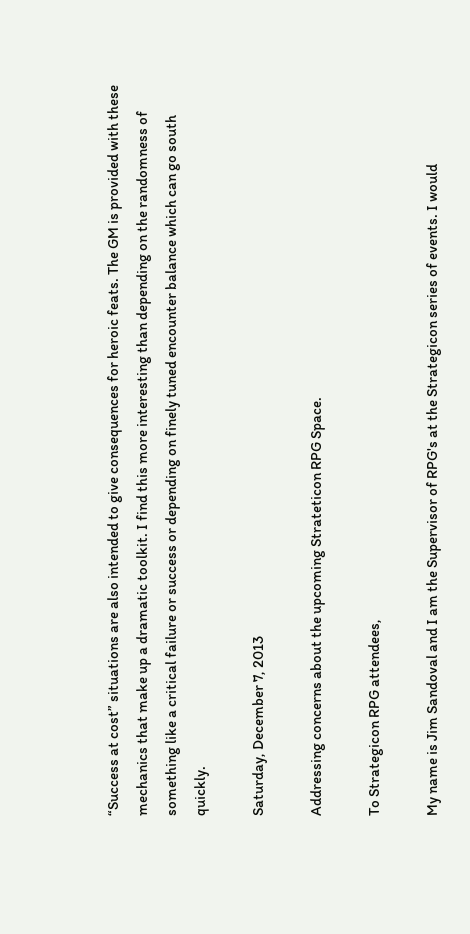“Success at cost” situations are also intended to give consequences for heroic feats. The GM is provided with these mechanics that make up a dramatic toolkit. I find this more interesting than depending on the randomness of something like a critical failure or success or depending on finely tuned encounter balance which can go south quickly.

Saturday, December 7, 2013

Addressing concerns about the upcoming Strateticon RPG Space.

To Strategicon RPG attendees,

My name is Jim Sandoval and I am the Supervisor of RPG's at the Strategicon series of events. I would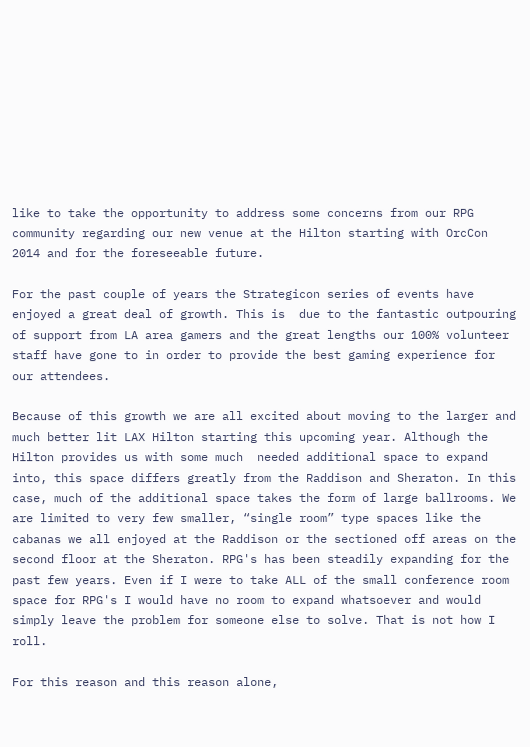like to take the opportunity to address some concerns from our RPG community regarding our new venue at the Hilton starting with OrcCon 2014 and for the foreseeable future.

For the past couple of years the Strategicon series of events have enjoyed a great deal of growth. This is  due to the fantastic outpouring of support from LA area gamers and the great lengths our 100% volunteer staff have gone to in order to provide the best gaming experience for our attendees.

Because of this growth we are all excited about moving to the larger and much better lit LAX Hilton starting this upcoming year. Although the Hilton provides us with some much  needed additional space to expand into, this space differs greatly from the Raddison and Sheraton. In this case, much of the additional space takes the form of large ballrooms. We are limited to very few smaller, “single room” type spaces like the cabanas we all enjoyed at the Raddison or the sectioned off areas on the second floor at the Sheraton. RPG's has been steadily expanding for the past few years. Even if I were to take ALL of the small conference room space for RPG's I would have no room to expand whatsoever and would simply leave the problem for someone else to solve. That is not how I roll.

For this reason and this reason alone,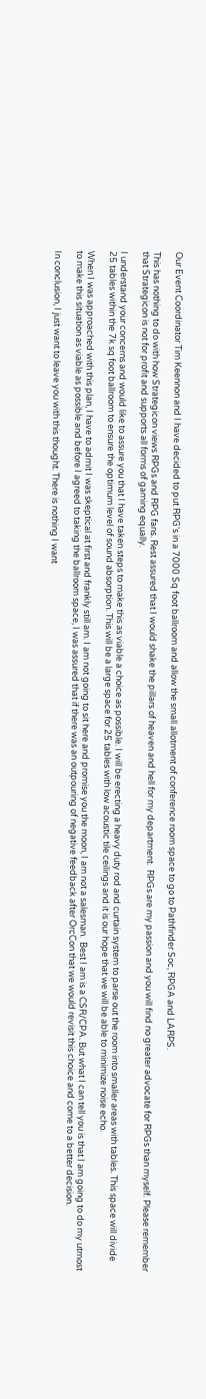Our Event Coordinator Tim Keennon and I have decided to put RPG's in a 7000 Sq foot ballroom and allow the small allotment of conference room space to go to Pathfinder Soc, RPGA and LARPS.

This has nothing to do with how Strategicon views RPGs and RPG fans. Rest assured that I would shake the pillars of heaven and hell for my department.  RPGs are my passion and you will find no greater advocate for RPGs than myself. Please remember that Strategicon is not for profit and supports all forms of gaming equally.

I understand your concerns and would like to assure you that I have taken steps to make this as viable a choice as possible. I will be erecting a heavy duty rod and curtain system to parse out the room into smaller areas with tables. This space will divide 25 tables within the 7k sq foot ballroom to ensure the optimum level of sound absorption. This will be a large space for 25 tables with low acoustic tile ceilings and it is our hope that we will be able to minimize noise echo.

When I was approached with this plan, I have to admit I was skeptical at first and frankly still am. I am not going to sit here and promise you the moon, I am not a salesman.  Best I am is a CSR/CPA. But what I can tell you is that I am going to do my utmost to make this situation as viable as possible and before I agreed to taking the ballroom space, I was assured that if there was an outpouring of negative feedback after OrcCon that we would revisit this choice and come to a better decision.

In conclusion, I just want to leave you with this thought. There is nothing I want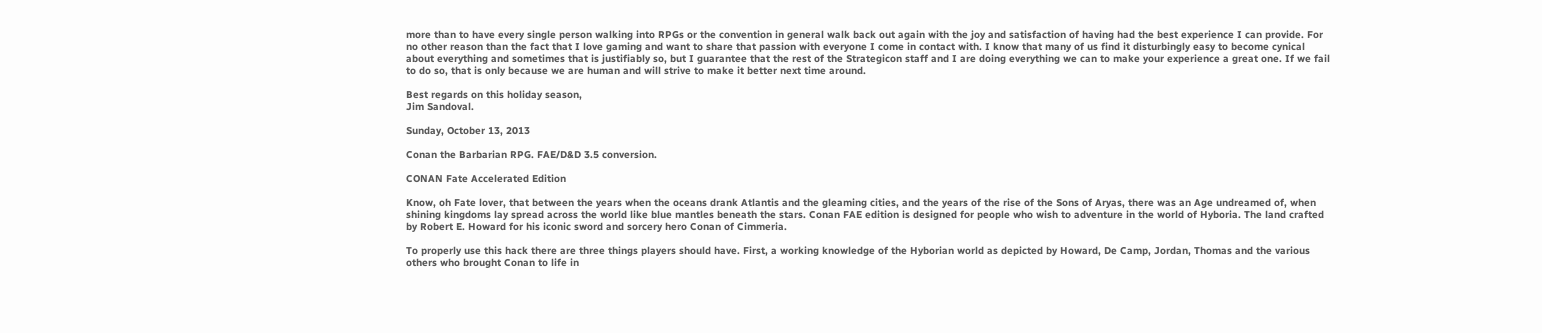more than to have every single person walking into RPGs or the convention in general walk back out again with the joy and satisfaction of having had the best experience I can provide. For no other reason than the fact that I love gaming and want to share that passion with everyone I come in contact with. I know that many of us find it disturbingly easy to become cynical about everything and sometimes that is justifiably so, but I guarantee that the rest of the Strategicon staff and I are doing everything we can to make your experience a great one. If we fail to do so, that is only because we are human and will strive to make it better next time around.

Best regards on this holiday season,
Jim Sandoval.

Sunday, October 13, 2013

Conan the Barbarian RPG. FAE/D&D 3.5 conversion.

CONAN Fate Accelerated Edition

Know, oh Fate lover, that between the years when the oceans drank Atlantis and the gleaming cities, and the years of the rise of the Sons of Aryas, there was an Age undreamed of, when shining kingdoms lay spread across the world like blue mantles beneath the stars. Conan FAE edition is designed for people who wish to adventure in the world of Hyboria. The land crafted by Robert E. Howard for his iconic sword and sorcery hero Conan of Cimmeria.

To properly use this hack there are three things players should have. First, a working knowledge of the Hyborian world as depicted by Howard, De Camp, Jordan, Thomas and the various others who brought Conan to life in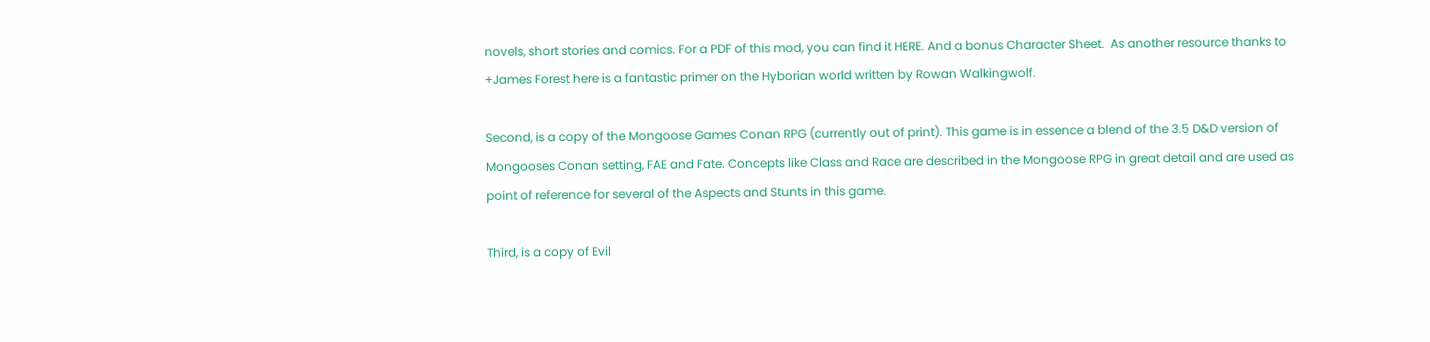novels, short stories and comics. For a PDF of this mod, you can find it HERE. And a bonus Character Sheet.  As another resource thanks to +James Forest here is a fantastic primer on the Hyborian world written by Rowan Walkingwolf.

Second, is a copy of the Mongoose Games Conan RPG (currently out of print). This game is in essence a blend of the 3.5 D&D version of Mongooses Conan setting, FAE and Fate. Concepts like Class and Race are described in the Mongoose RPG in great detail and are used as point of reference for several of the Aspects and Stunts in this game.

Third, is a copy of Evil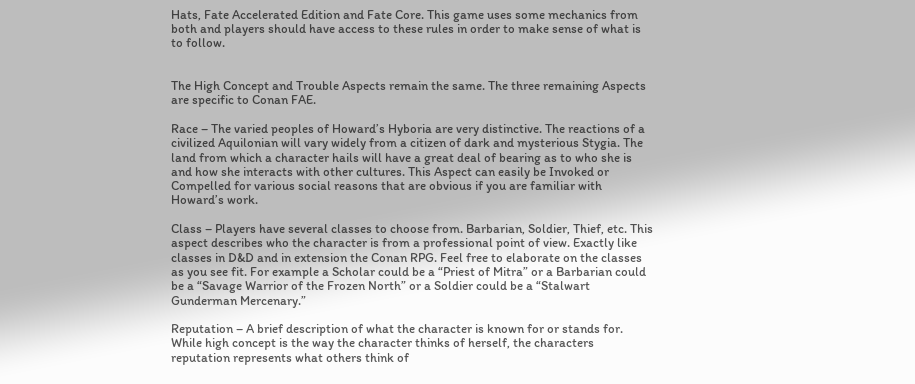Hats, Fate Accelerated Edition and Fate Core. This game uses some mechanics from both and players should have access to these rules in order to make sense of what is to follow.


The High Concept and Trouble Aspects remain the same. The three remaining Aspects are specific to Conan FAE.

Race – The varied peoples of Howard’s Hyboria are very distinctive. The reactions of a civilized Aquilonian will vary widely from a citizen of dark and mysterious Stygia. The land from which a character hails will have a great deal of bearing as to who she is and how she interacts with other cultures. This Aspect can easily be Invoked or Compelled for various social reasons that are obvious if you are familiar with Howard’s work.

Class – Players have several classes to choose from. Barbarian, Soldier, Thief, etc. This aspect describes who the character is from a professional point of view. Exactly like classes in D&D and in extension the Conan RPG. Feel free to elaborate on the classes as you see fit. For example a Scholar could be a “Priest of Mitra” or a Barbarian could be a “Savage Warrior of the Frozen North” or a Soldier could be a “Stalwart Gunderman Mercenary.”

Reputation – A brief description of what the character is known for or stands for. While high concept is the way the character thinks of herself, the characters reputation represents what others think of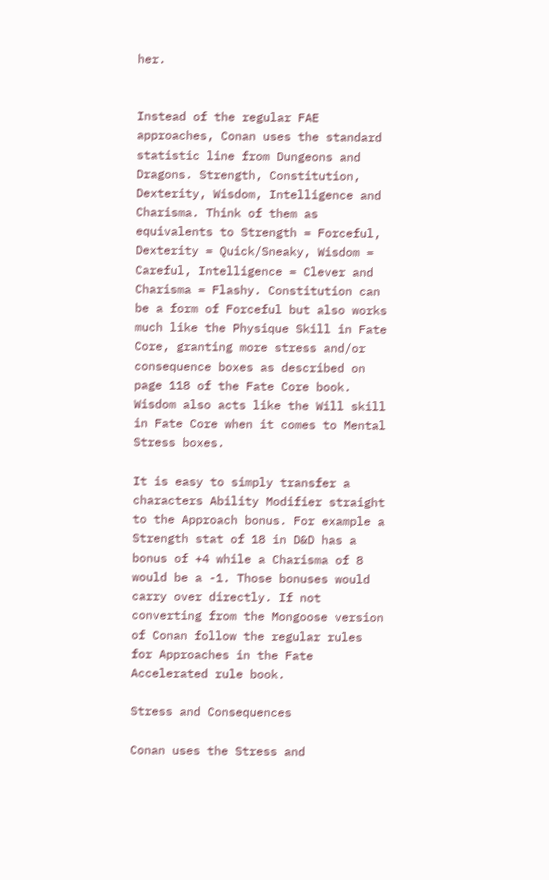her.


Instead of the regular FAE approaches, Conan uses the standard statistic line from Dungeons and Dragons. Strength, Constitution, Dexterity, Wisdom, Intelligence and Charisma. Think of them as equivalents to Strength = Forceful, Dexterity = Quick/Sneaky, Wisdom = Careful, Intelligence = Clever and Charisma = Flashy. Constitution can be a form of Forceful but also works much like the Physique Skill in Fate Core, granting more stress and/or consequence boxes as described on page 118 of the Fate Core book. Wisdom also acts like the Will skill in Fate Core when it comes to Mental Stress boxes.

It is easy to simply transfer a characters Ability Modifier straight to the Approach bonus. For example a Strength stat of 18 in D&D has a bonus of +4 while a Charisma of 8 would be a -1. Those bonuses would carry over directly. If not converting from the Mongoose version of Conan follow the regular rules for Approaches in the Fate Accelerated rule book.

Stress and Consequences

Conan uses the Stress and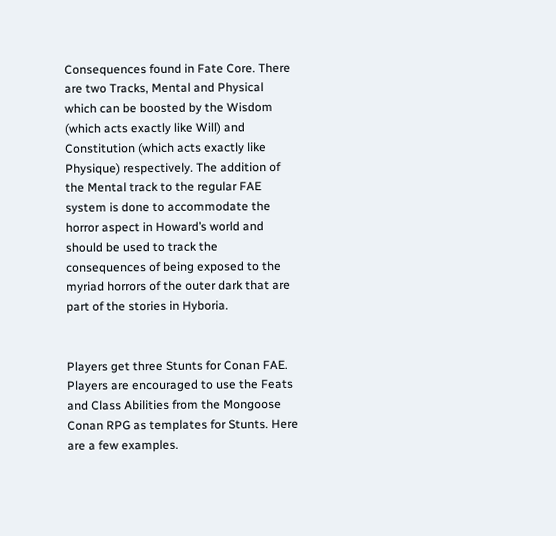Consequences found in Fate Core. There are two Tracks, Mental and Physical which can be boosted by the Wisdom (which acts exactly like Will) and Constitution (which acts exactly like Physique) respectively. The addition of the Mental track to the regular FAE system is done to accommodate the horror aspect in Howard’s world and should be used to track the consequences of being exposed to the myriad horrors of the outer dark that are part of the stories in Hyboria.


Players get three Stunts for Conan FAE. Players are encouraged to use the Feats and Class Abilities from the Mongoose Conan RPG as templates for Stunts. Here are a few examples.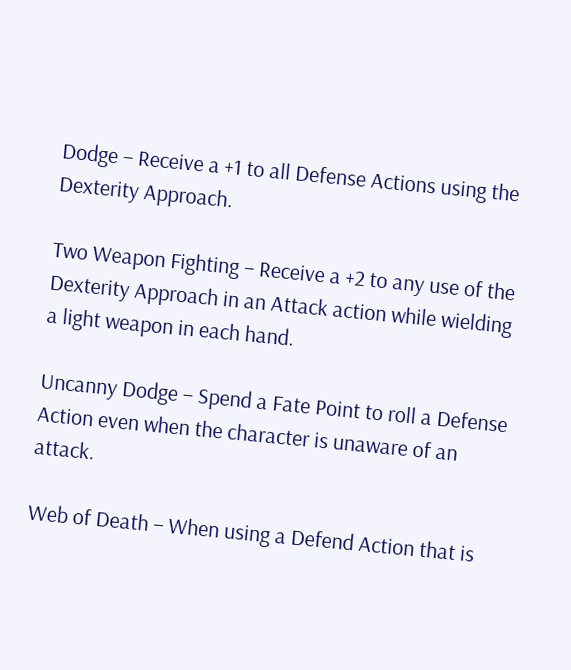Dodge – Receive a +1 to all Defense Actions using the Dexterity Approach.

Two Weapon Fighting – Receive a +2 to any use of the Dexterity Approach in an Attack action while wielding a light weapon in each hand.

Uncanny Dodge – Spend a Fate Point to roll a Defense Action even when the character is unaware of an attack.

Web of Death – When using a Defend Action that is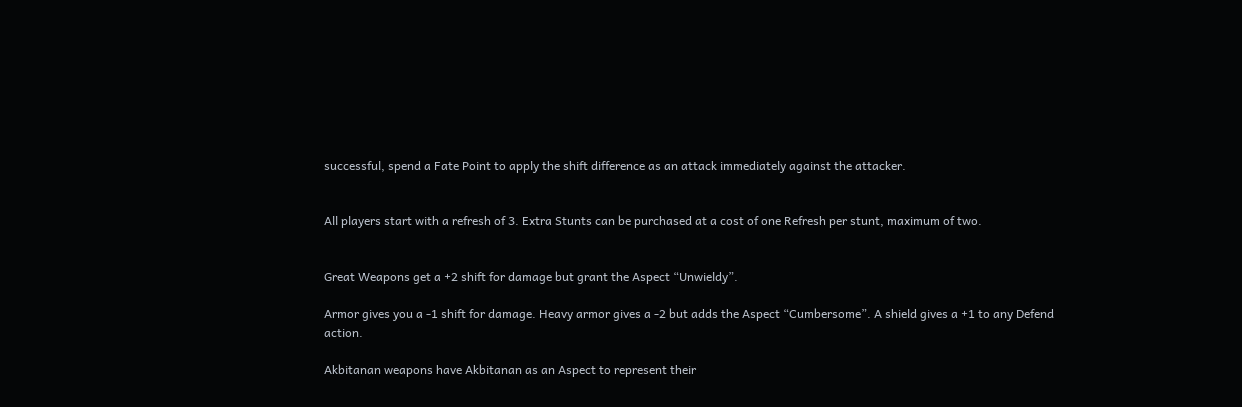successful, spend a Fate Point to apply the shift difference as an attack immediately against the attacker.


All players start with a refresh of 3. Extra Stunts can be purchased at a cost of one Refresh per stunt, maximum of two.


Great Weapons get a +2 shift for damage but grant the Aspect “Unwieldy”.

Armor gives you a -1 shift for damage. Heavy armor gives a -2 but adds the Aspect “Cumbersome”. A shield gives a +1 to any Defend action.

Akbitanan weapons have Akbitanan as an Aspect to represent their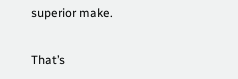superior make.

That’s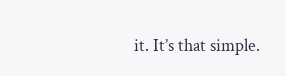it. It’s that simple.